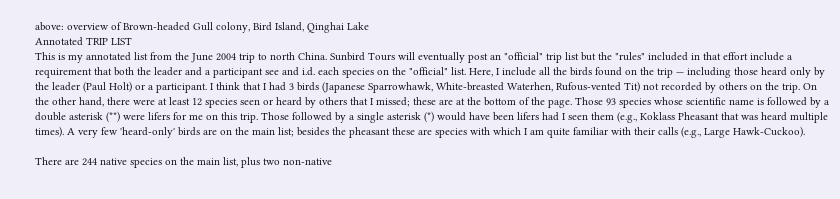above: overview of Brown-headed Gull colony, Bird Island, Qinghai Lake
Annotated TRIP LIST
This is my annotated list from the June 2004 trip to north China. Sunbird Tours will eventually post an "official" trip list but the "rules" included in that effort include a requirement that both the leader and a participant see and i.d. each species on the "official" list. Here, I include all the birds found on the trip — including those heard only by the leader (Paul Holt) or a participant. I think that I had 3 birds (Japanese Sparrowhawk, White-breasted Waterhen, Rufous-vented Tit) not recorded by others on the trip. On the other hand, there were at least 12 species seen or heard by others that I missed; these are at the bottom of the page. Those 93 species whose scientific name is followed by a double asterisk (**) were lifers for me on this trip. Those followed by a single asterisk (*) would have been lifers had I seen them (e.g., Koklass Pheasant that was heard multiple times). A very few 'heard-only' birds are on the main list; besides the pheasant these are species with which I am quite familiar with their calls (e.g., Large Hawk-Cuckoo).

There are 244 native species on the main list, plus two non-native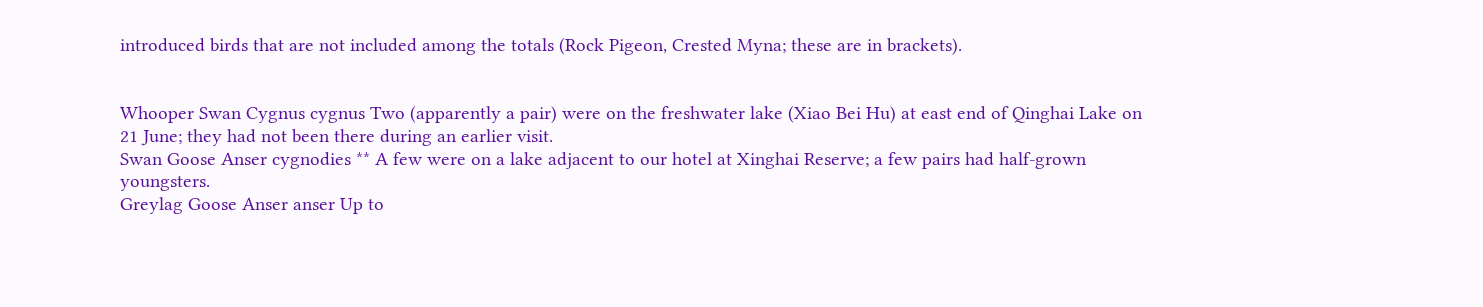introduced birds that are not included among the totals (Rock Pigeon, Crested Myna; these are in brackets).


Whooper Swan Cygnus cygnus Two (apparently a pair) were on the freshwater lake (Xiao Bei Hu) at east end of Qinghai Lake on 21 June; they had not been there during an earlier visit.
Swan Goose Anser cygnodies ** A few were on a lake adjacent to our hotel at Xinghai Reserve; a few pairs had half-grown youngsters.
Greylag Goose Anser anser Up to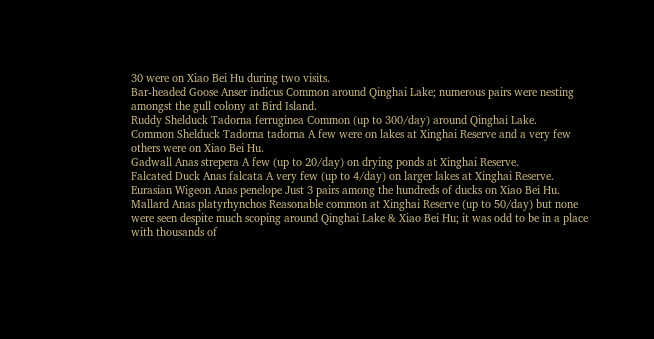30 were on Xiao Bei Hu during two visits.
Bar-headed Goose Anser indicus Common around Qinghai Lake; numerous pairs were nesting amongst the gull colony at Bird Island.
Ruddy Shelduck Tadorna ferruginea Common (up to 300/day) around Qinghai Lake.
Common Shelduck Tadorna tadorna A few were on lakes at Xinghai Reserve and a very few others were on Xiao Bei Hu.
Gadwall Anas strepera A few (up to 20/day) on drying ponds at Xinghai Reserve.
Falcated Duck Anas falcata A very few (up to 4/day) on larger lakes at Xinghai Reserve.
Eurasian Wigeon Anas penelope Just 3 pairs among the hundreds of ducks on Xiao Bei Hu.
Mallard Anas platyrhynchos Reasonable common at Xinghai Reserve (up to 50/day) but none were seen despite much scoping around Qinghai Lake & Xiao Bei Hu; it was odd to be in a place with thousands of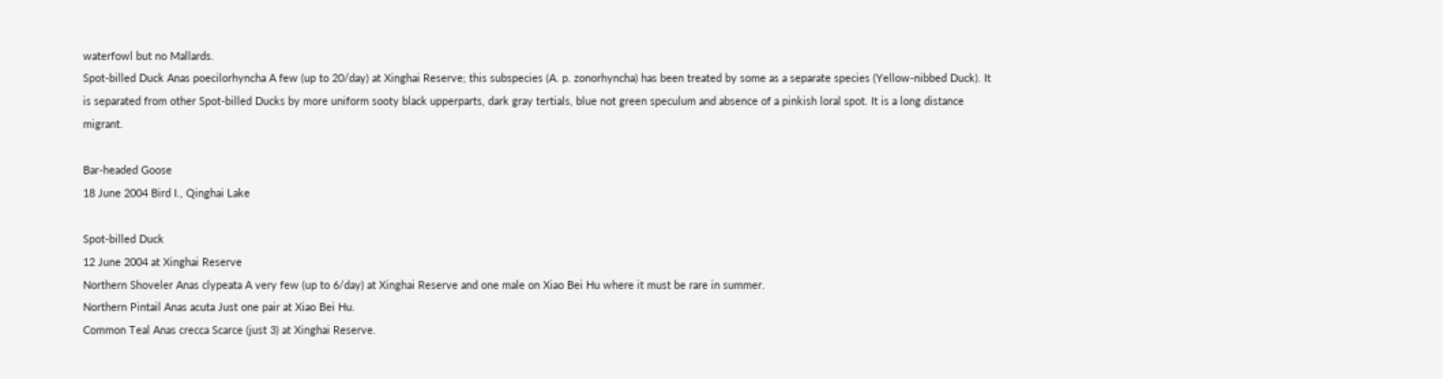waterfowl but no Mallards.
Spot-billed Duck Anas poecilorhyncha A few (up to 20/day) at Xinghai Reserve; this subspecies (A. p. zonorhyncha) has been treated by some as a separate species (Yellow-nibbed Duck). It is separated from other Spot-billed Ducks by more uniform sooty black upperparts, dark gray tertials, blue not green speculum and absence of a pinkish loral spot. It is a long distance migrant.

Bar-headed Goose
18 June 2004 Bird I., Qinghai Lake

Spot-billed Duck
12 June 2004 at Xinghai Reserve
Northern Shoveler Anas clypeata A very few (up to 6/day) at Xinghai Reserve and one male on Xiao Bei Hu where it must be rare in summer.
Northern Pintail Anas acuta Just one pair at Xiao Bei Hu.
Common Teal Anas crecca Scarce (just 3) at Xinghai Reserve.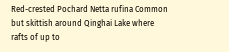Red-crested Pochard Netta rufina Common but skittish around Qinghai Lake where rafts of up to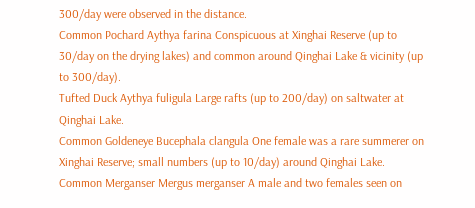300/day were observed in the distance.
Common Pochard Aythya farina Conspicuous at Xinghai Reserve (up to 30/day on the drying lakes) and common around Qinghai Lake & vicinity (up to 300/day).
Tufted Duck Aythya fuligula Large rafts (up to 200/day) on saltwater at Qinghai Lake.
Common Goldeneye Bucephala clangula One female was a rare summerer on Xinghai Reserve; small numbers (up to 10/day) around Qinghai Lake.
Common Merganser Mergus merganser A male and two females seen on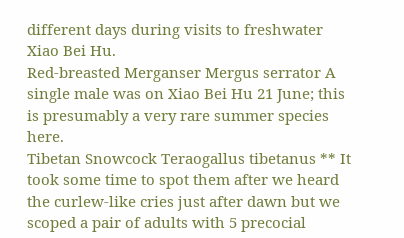different days during visits to freshwater Xiao Bei Hu.
Red-breasted Merganser Mergus serrator A single male was on Xiao Bei Hu 21 June; this is presumably a very rare summer species here.
Tibetan Snowcock Teraogallus tibetanus ** It took some time to spot them after we heard the curlew-like cries just after dawn but we scoped a pair of adults with 5 precocial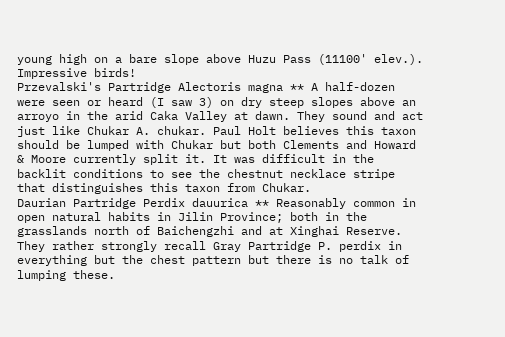young high on a bare slope above Huzu Pass (11100' elev.). Impressive birds!
Przevalski's Partridge Alectoris magna ** A half-dozen were seen or heard (I saw 3) on dry steep slopes above an arroyo in the arid Caka Valley at dawn. They sound and act just like Chukar A. chukar. Paul Holt believes this taxon should be lumped with Chukar but both Clements and Howard & Moore currently split it. It was difficult in the backlit conditions to see the chestnut necklace stripe that distinguishes this taxon from Chukar.
Daurian Partridge Perdix dauurica ** Reasonably common in open natural habits in Jilin Province; both in the grasslands north of Baichengzhi and at Xinghai Reserve. They rather strongly recall Gray Partridge P. perdix in everything but the chest pattern but there is no talk of lumping these.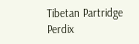Tibetan Partridge Perdix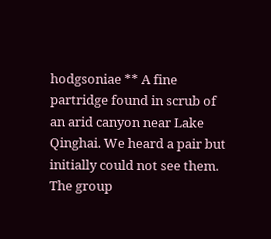hodgsoniae ** A fine partridge found in scrub of an arid canyon near Lake Qinghai. We heard a pair but initially could not see them. The group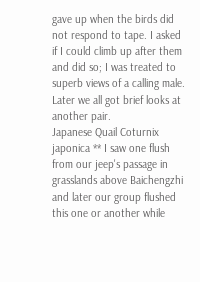gave up when the birds did not respond to tape. I asked if I could climb up after them and did so; I was treated to superb views of a calling male. Later we all got brief looks at another pair.
Japanese Quail Coturnix japonica ** I saw one flush from our jeep's passage in grasslands above Baichengzhi and later our group flushed this one or another while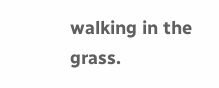walking in the grass.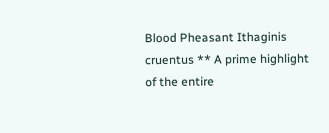Blood Pheasant Ithaginis cruentus ** A prime highlight of the entire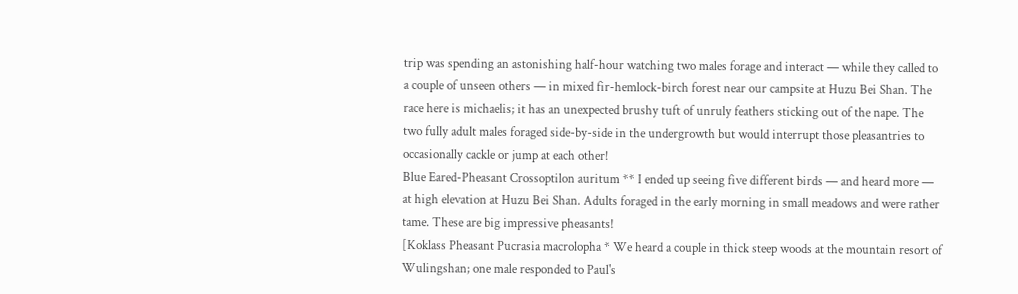trip was spending an astonishing half-hour watching two males forage and interact — while they called to a couple of unseen others — in mixed fir-hemlock-birch forest near our campsite at Huzu Bei Shan. The race here is michaelis; it has an unexpected brushy tuft of unruly feathers sticking out of the nape. The two fully adult males foraged side-by-side in the undergrowth but would interrupt those pleasantries to occasionally cackle or jump at each other!
Blue Eared-Pheasant Crossoptilon auritum ** I ended up seeing five different birds — and heard more — at high elevation at Huzu Bei Shan. Adults foraged in the early morning in small meadows and were rather tame. These are big impressive pheasants!
[Koklass Pheasant Pucrasia macrolopha * We heard a couple in thick steep woods at the mountain resort of Wulingshan; one male responded to Paul's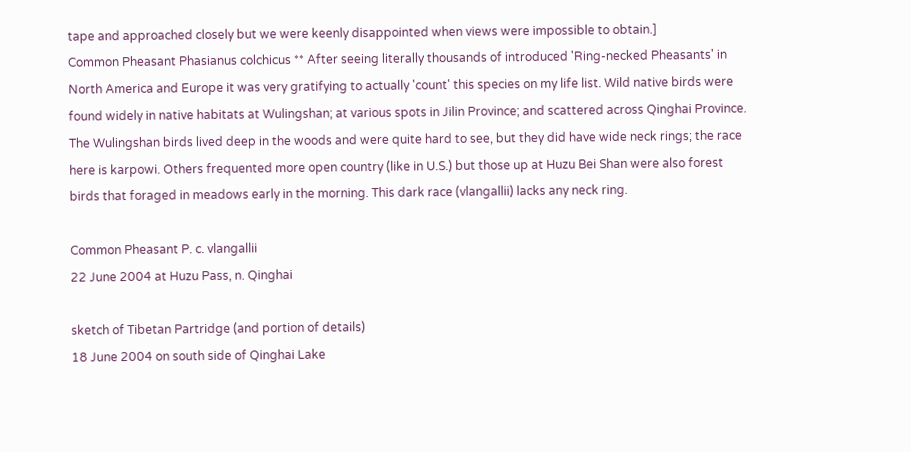tape and approached closely but we were keenly disappointed when views were impossible to obtain.]
Common Pheasant Phasianus colchicus ** After seeing literally thousands of introduced 'Ring-necked Pheasants' in North America and Europe it was very gratifying to actually 'count' this species on my life list. Wild native birds were found widely in native habitats at Wulingshan; at various spots in Jilin Province; and scattered across Qinghai Province. The Wulingshan birds lived deep in the woods and were quite hard to see, but they did have wide neck rings; the race here is karpowi. Others frequented more open country (like in U.S.) but those up at Huzu Bei Shan were also forest birds that foraged in meadows early in the morning. This dark race (vlangallii) lacks any neck ring.

Common Pheasant P. c. vlangallii
22 June 2004 at Huzu Pass, n. Qinghai

sketch of Tibetan Partridge (and portion of details)
18 June 2004 on south side of Qinghai Lake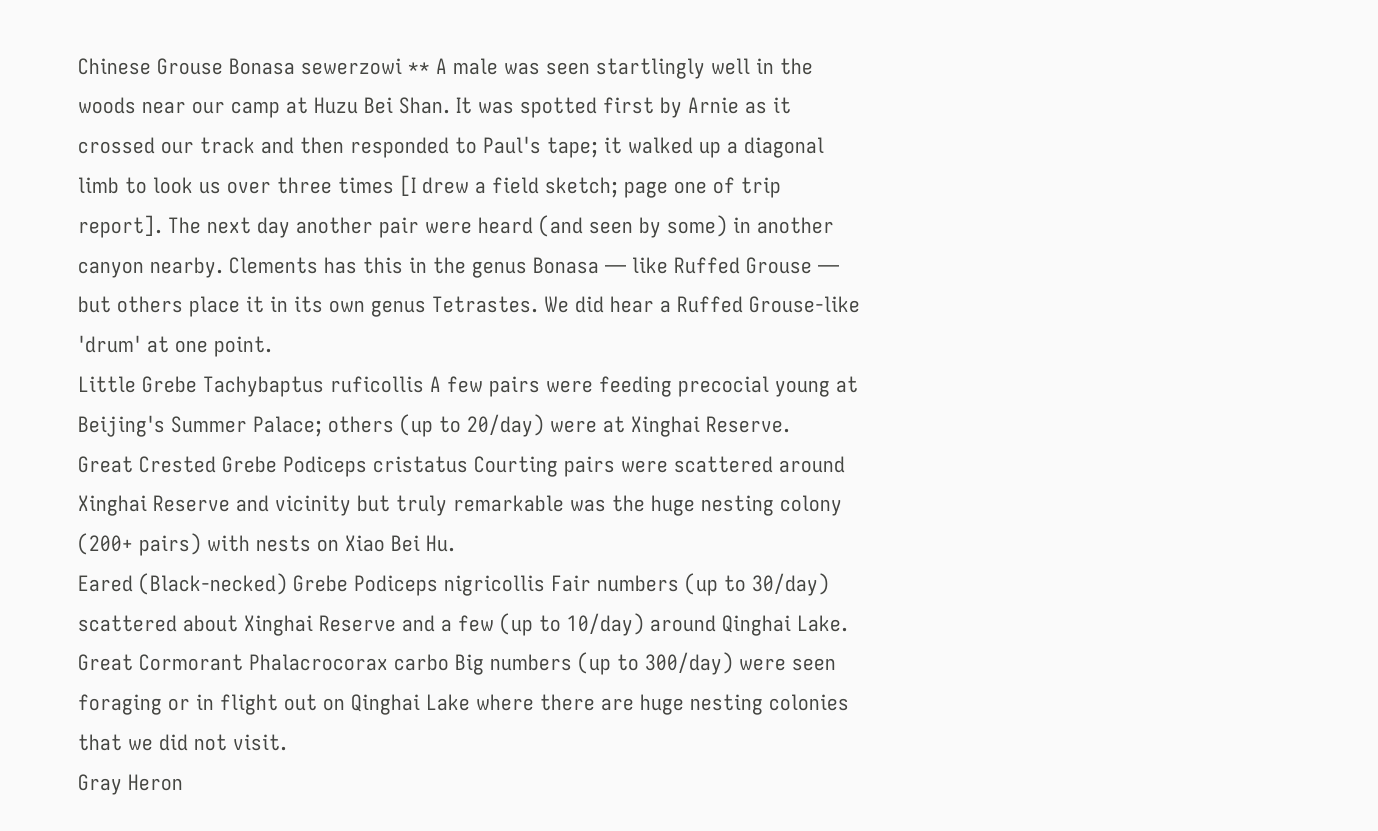Chinese Grouse Bonasa sewerzowi ** A male was seen startlingly well in the woods near our camp at Huzu Bei Shan. It was spotted first by Arnie as it crossed our track and then responded to Paul's tape; it walked up a diagonal limb to look us over three times [I drew a field sketch; page one of trip report]. The next day another pair were heard (and seen by some) in another canyon nearby. Clements has this in the genus Bonasa — like Ruffed Grouse — but others place it in its own genus Tetrastes. We did hear a Ruffed Grouse-like 'drum' at one point.
Little Grebe Tachybaptus ruficollis A few pairs were feeding precocial young at Beijing's Summer Palace; others (up to 20/day) were at Xinghai Reserve.
Great Crested Grebe Podiceps cristatus Courting pairs were scattered around Xinghai Reserve and vicinity but truly remarkable was the huge nesting colony (200+ pairs) with nests on Xiao Bei Hu.
Eared (Black-necked) Grebe Podiceps nigricollis Fair numbers (up to 30/day) scattered about Xinghai Reserve and a few (up to 10/day) around Qinghai Lake.
Great Cormorant Phalacrocorax carbo Big numbers (up to 300/day) were seen foraging or in flight out on Qinghai Lake where there are huge nesting colonies that we did not visit.
Gray Heron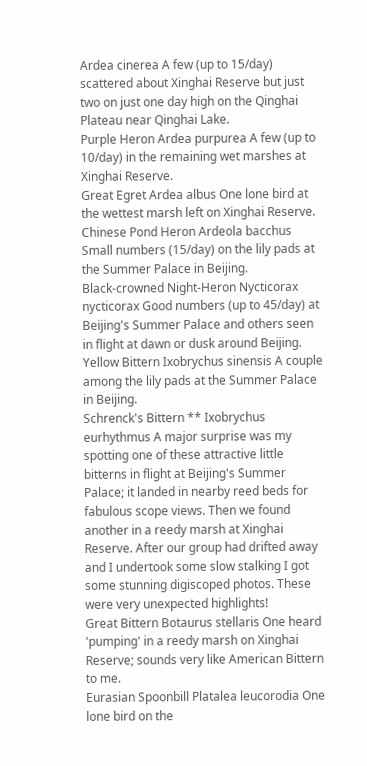Ardea cinerea A few (up to 15/day) scattered about Xinghai Reserve but just two on just one day high on the Qinghai Plateau near Qinghai Lake.
Purple Heron Ardea purpurea A few (up to 10/day) in the remaining wet marshes at Xinghai Reserve.
Great Egret Ardea albus One lone bird at the wettest marsh left on Xinghai Reserve.
Chinese Pond Heron Ardeola bacchus Small numbers (15/day) on the lily pads at the Summer Palace in Beijing.
Black-crowned Night-Heron Nycticorax nycticorax Good numbers (up to 45/day) at Beijing's Summer Palace and others seen in flight at dawn or dusk around Beijing.
Yellow Bittern Ixobrychus sinensis A couple among the lily pads at the Summer Palace in Beijing.
Schrenck's Bittern ** Ixobrychus eurhythmus A major surprise was my spotting one of these attractive little bitterns in flight at Beijing's Summer Palace; it landed in nearby reed beds for fabulous scope views. Then we found another in a reedy marsh at Xinghai Reserve. After our group had drifted away and I undertook some slow stalking I got some stunning digiscoped photos. These were very unexpected highlights!
Great Bittern Botaurus stellaris One heard 'pumping' in a reedy marsh on Xinghai Reserve; sounds very like American Bittern to me.
Eurasian Spoonbill Platalea leucorodia One lone bird on the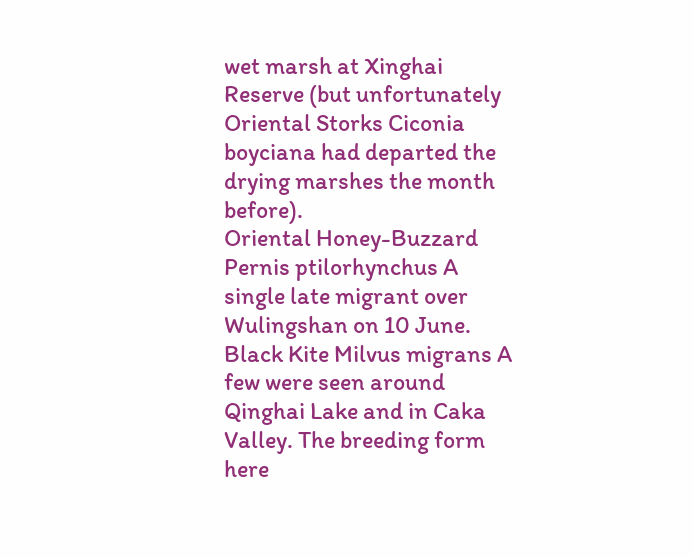wet marsh at Xinghai Reserve (but unfortunately Oriental Storks Ciconia boyciana had departed the drying marshes the month before).
Oriental Honey-Buzzard Pernis ptilorhynchus A single late migrant over Wulingshan on 10 June.
Black Kite Milvus migrans A few were seen around Qinghai Lake and in Caka Valley. The breeding form here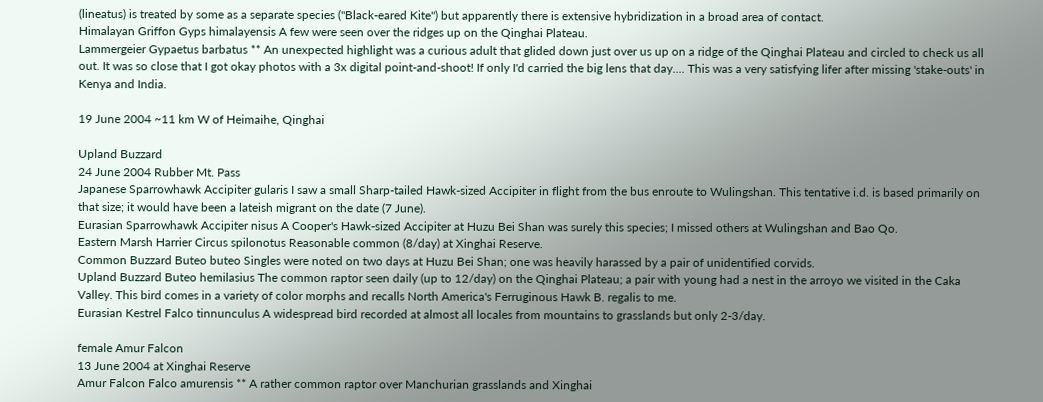(lineatus) is treated by some as a separate species ("Black-eared Kite") but apparently there is extensive hybridization in a broad area of contact.
Himalayan Griffon Gyps himalayensis A few were seen over the ridges up on the Qinghai Plateau.
Lammergeier Gypaetus barbatus ** An unexpected highlight was a curious adult that glided down just over us up on a ridge of the Qinghai Plateau and circled to check us all out. It was so close that I got okay photos with a 3x digital point-and-shoot! If only I'd carried the big lens that day.... This was a very satisfying lifer after missing 'stake-outs' in Kenya and India.

19 June 2004 ~11 km W of Heimaihe, Qinghai

Upland Buzzard
24 June 2004 Rubber Mt. Pass
Japanese Sparrowhawk Accipiter gularis I saw a small Sharp-tailed Hawk-sized Accipiter in flight from the bus enroute to Wulingshan. This tentative i.d. is based primarily on that size; it would have been a lateish migrant on the date (7 June).
Eurasian Sparrowhawk Accipiter nisus A Cooper's Hawk-sized Accipiter at Huzu Bei Shan was surely this species; I missed others at Wulingshan and Bao Qo.
Eastern Marsh Harrier Circus spilonotus Reasonable common (8/day) at Xinghai Reserve.
Common Buzzard Buteo buteo Singles were noted on two days at Huzu Bei Shan; one was heavily harassed by a pair of unidentified corvids.
Upland Buzzard Buteo hemilasius The common raptor seen daily (up to 12/day) on the Qinghai Plateau; a pair with young had a nest in the arroyo we visited in the Caka Valley. This bird comes in a variety of color morphs and recalls North America's Ferruginous Hawk B. regalis to me.
Eurasian Kestrel Falco tinnunculus A widespread bird recorded at almost all locales from mountains to grasslands but only 2-3/day.

female Amur Falcon
13 June 2004 at Xinghai Reserve
Amur Falcon Falco amurensis ** A rather common raptor over Manchurian grasslands and Xinghai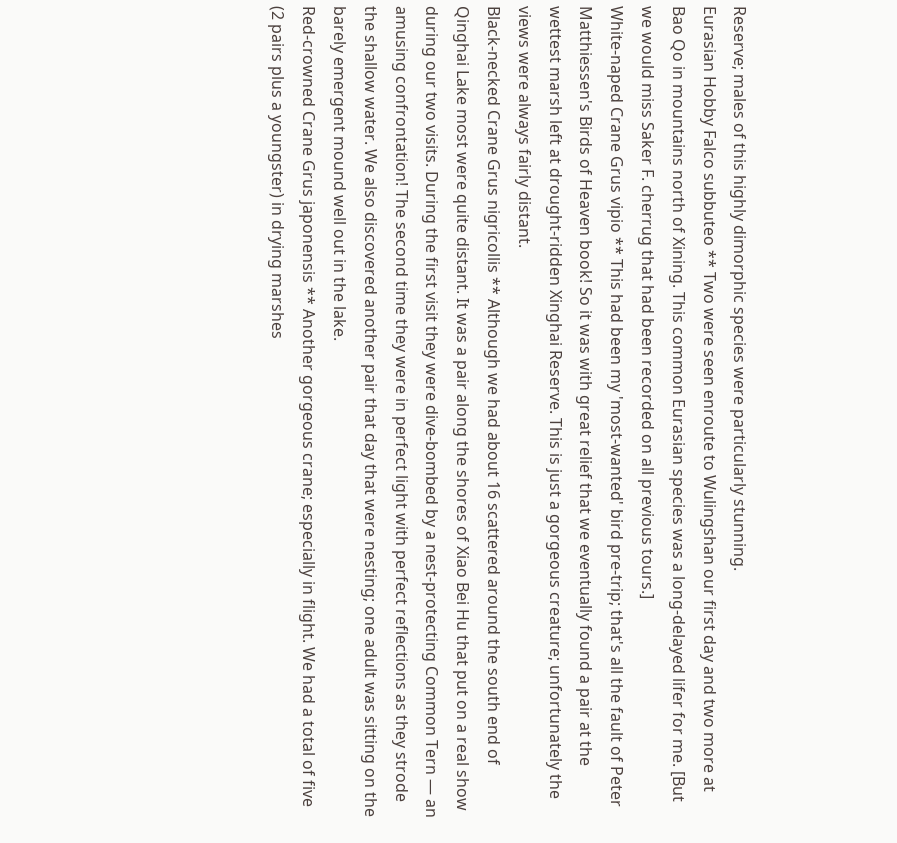Reserve; males of this highly dimorphic species were particularly stunning.
Eurasian Hobby Falco subbuteo ** Two were seen enroute to Wulingshan our first day and two more at Bao Qo in mountains north of Xining. This common Eurasian species was a long-delayed lifer for me. [But we would miss Saker F. cherrug that had been recorded on all previous tours.]
White-naped Crane Grus vipio ** This had been my 'most-wanted' bird pre-trip; that's all the fault of Peter Matthiessen's Birds of Heaven book! So it was with great relief that we eventually found a pair at the wettest marsh left at drought-ridden Xinghai Reserve. This is just a gorgeous creature; unfortunately the views were always fairly distant.
Black-necked Crane Grus nigricollis ** Although we had about 16 scattered around the south end of Qinghai Lake most were quite distant. It was a pair along the shores of Xiao Bei Hu that put on a real show during our two visits. During the first visit they were dive-bombed by a nest-protecting Common Tern — an amusing confrontation! The second time they were in perfect light with perfect reflections as they strode the shallow water. We also discovered another pair that day that were nesting; one adult was sitting on the barely emergent mound well out in the lake.
Red-crowned Crane Grus japonensis ** Another gorgeous crane; especially in flight. We had a total of five (2 pairs plus a youngster) in drying marshes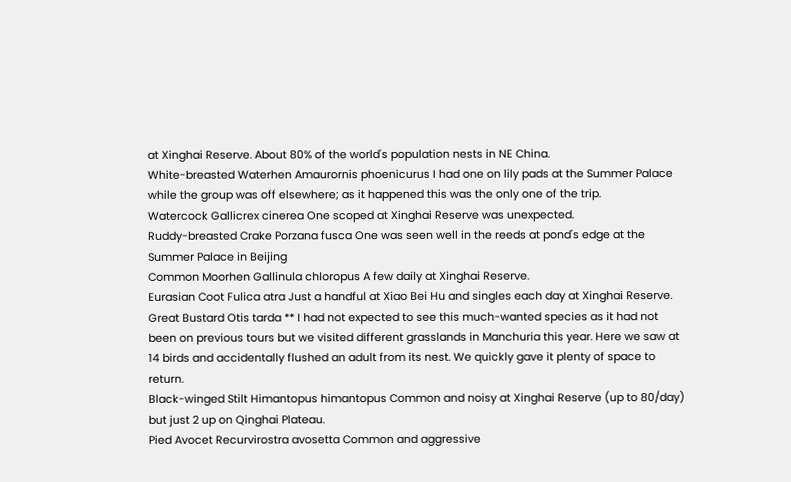at Xinghai Reserve. About 80% of the world's population nests in NE China.
White-breasted Waterhen Amaurornis phoenicurus I had one on lily pads at the Summer Palace while the group was off elsewhere; as it happened this was the only one of the trip.
Watercock Gallicrex cinerea One scoped at Xinghai Reserve was unexpected.
Ruddy-breasted Crake Porzana fusca One was seen well in the reeds at pond's edge at the Summer Palace in Beijing
Common Moorhen Gallinula chloropus A few daily at Xinghai Reserve.
Eurasian Coot Fulica atra Just a handful at Xiao Bei Hu and singles each day at Xinghai Reserve.
Great Bustard Otis tarda ** I had not expected to see this much-wanted species as it had not been on previous tours but we visited different grasslands in Manchuria this year. Here we saw at 14 birds and accidentally flushed an adult from its nest. We quickly gave it plenty of space to return.
Black-winged Stilt Himantopus himantopus Common and noisy at Xinghai Reserve (up to 80/day) but just 2 up on Qinghai Plateau.
Pied Avocet Recurvirostra avosetta Common and aggressive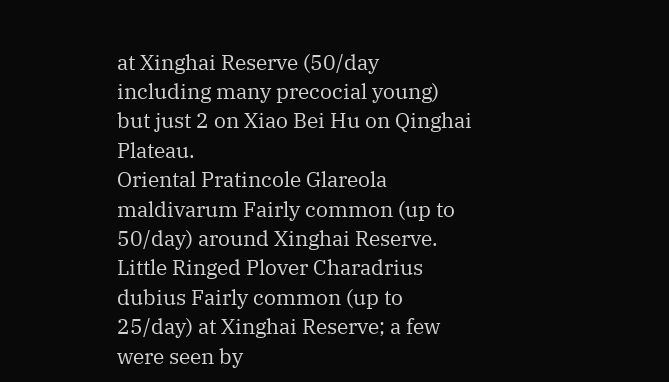at Xinghai Reserve (50/day including many precocial young) but just 2 on Xiao Bei Hu on Qinghai Plateau.
Oriental Pratincole Glareola maldivarum Fairly common (up to 50/day) around Xinghai Reserve.
Little Ringed Plover Charadrius dubius Fairly common (up to 25/day) at Xinghai Reserve; a few were seen by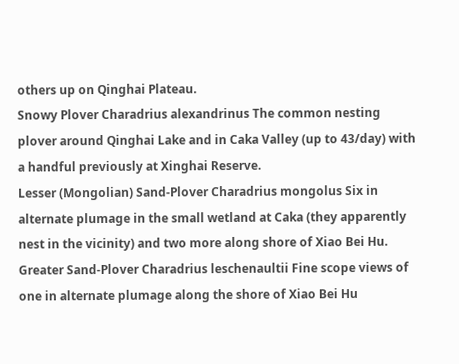others up on Qinghai Plateau.
Snowy Plover Charadrius alexandrinus The common nesting plover around Qinghai Lake and in Caka Valley (up to 43/day) with a handful previously at Xinghai Reserve.
Lesser (Mongolian) Sand-Plover Charadrius mongolus Six in alternate plumage in the small wetland at Caka (they apparently nest in the vicinity) and two more along shore of Xiao Bei Hu.
Greater Sand-Plover Charadrius leschenaultii Fine scope views of one in alternate plumage along the shore of Xiao Bei Hu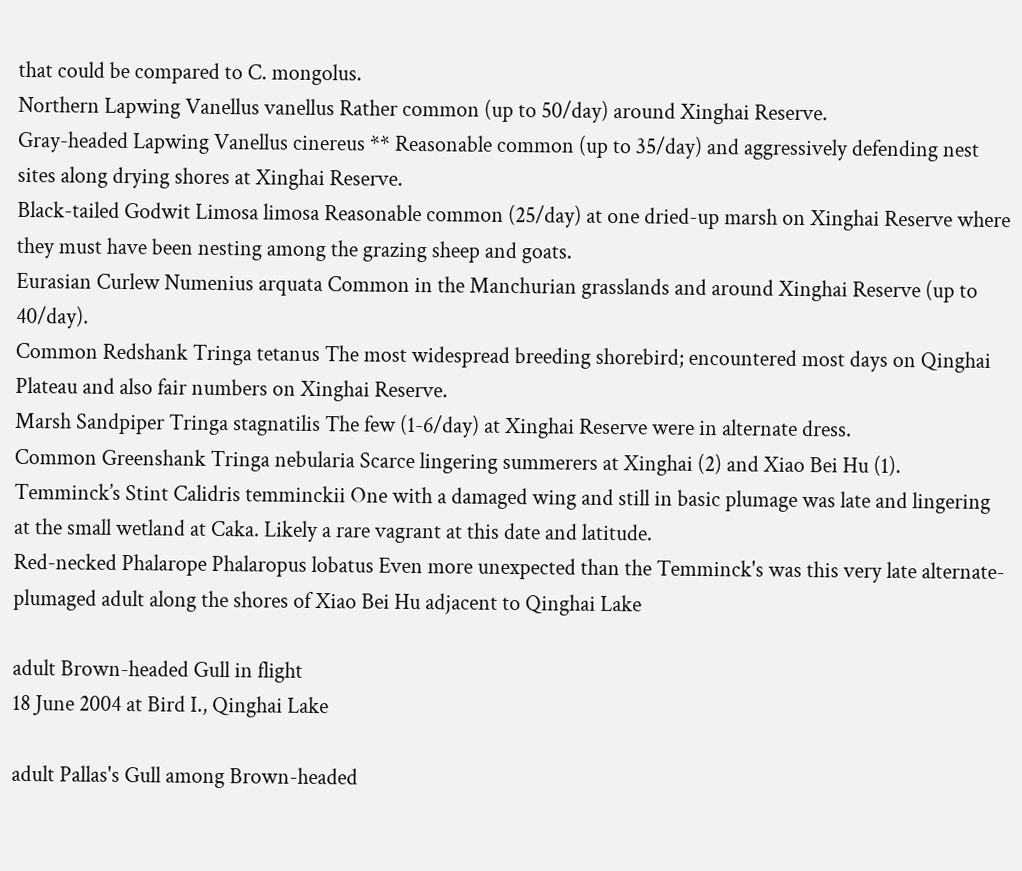that could be compared to C. mongolus.
Northern Lapwing Vanellus vanellus Rather common (up to 50/day) around Xinghai Reserve.
Gray-headed Lapwing Vanellus cinereus ** Reasonable common (up to 35/day) and aggressively defending nest sites along drying shores at Xinghai Reserve.
Black-tailed Godwit Limosa limosa Reasonable common (25/day) at one dried-up marsh on Xinghai Reserve where they must have been nesting among the grazing sheep and goats.
Eurasian Curlew Numenius arquata Common in the Manchurian grasslands and around Xinghai Reserve (up to 40/day).
Common Redshank Tringa tetanus The most widespread breeding shorebird; encountered most days on Qinghai Plateau and also fair numbers on Xinghai Reserve.
Marsh Sandpiper Tringa stagnatilis The few (1-6/day) at Xinghai Reserve were in alternate dress.
Common Greenshank Tringa nebularia Scarce lingering summerers at Xinghai (2) and Xiao Bei Hu (1).
Temminck’s Stint Calidris temminckii One with a damaged wing and still in basic plumage was late and lingering at the small wetland at Caka. Likely a rare vagrant at this date and latitude.
Red-necked Phalarope Phalaropus lobatus Even more unexpected than the Temminck's was this very late alternate-plumaged adult along the shores of Xiao Bei Hu adjacent to Qinghai Lake

adult Brown-headed Gull in flight
18 June 2004 at Bird I., Qinghai Lake

adult Pallas's Gull among Brown-headed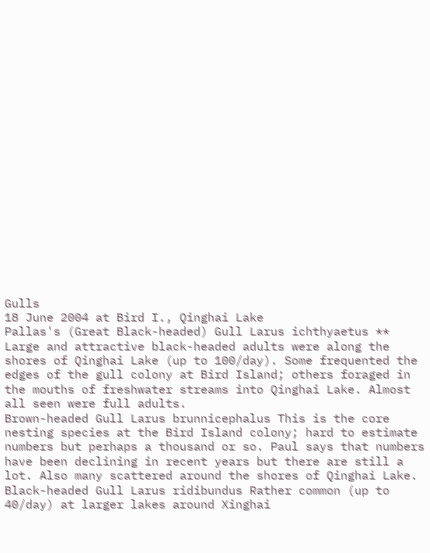Gulls
18 June 2004 at Bird I., Qinghai Lake
Pallas's (Great Black-headed) Gull Larus ichthyaetus ** Large and attractive black-headed adults were along the shores of Qinghai Lake (up to 100/day). Some frequented the edges of the gull colony at Bird Island; others foraged in the mouths of freshwater streams into Qinghai Lake. Almost all seen were full adults.
Brown-headed Gull Larus brunnicephalus This is the core nesting species at the Bird Island colony; hard to estimate numbers but perhaps a thousand or so. Paul says that numbers have been declining in recent years but there are still a lot. Also many scattered around the shores of Qinghai Lake.
Black-headed Gull Larus ridibundus Rather common (up to 40/day) at larger lakes around Xinghai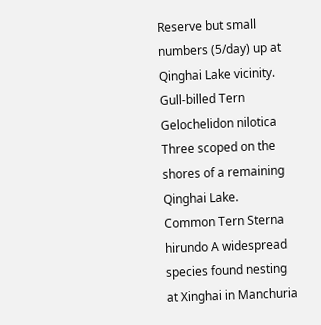Reserve but small numbers (5/day) up at Qinghai Lake vicinity.
Gull-billed Tern Gelochelidon nilotica Three scoped on the shores of a remaining Qinghai Lake.
Common Tern Sterna hirundo A widespread species found nesting at Xinghai in Manchuria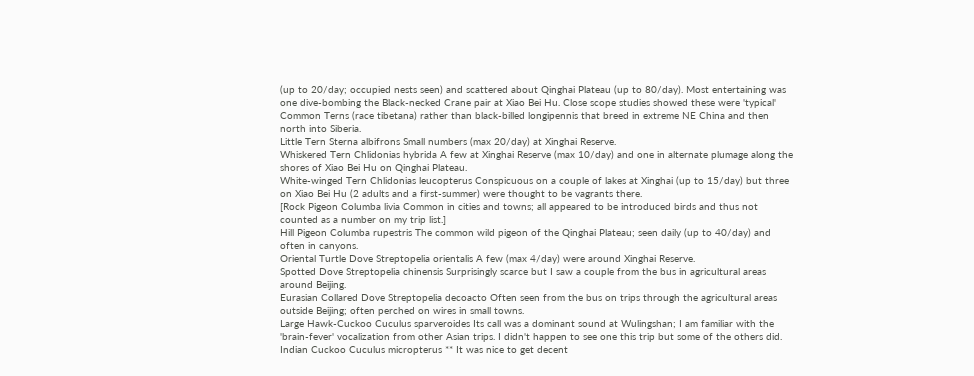(up to 20/day; occupied nests seen) and scattered about Qinghai Plateau (up to 80/day). Most entertaining was one dive-bombing the Black-necked Crane pair at Xiao Bei Hu. Close scope studies showed these were 'typical' Common Terns (race tibetana) rather than black-billed longipennis that breed in extreme NE China and then north into Siberia.
Little Tern Sterna albifrons Small numbers (max 20/day) at Xinghai Reserve.
Whiskered Tern Chlidonias hybrida A few at Xinghai Reserve (max 10/day) and one in alternate plumage along the shores of Xiao Bei Hu on Qinghai Plateau.
White-winged Tern Chlidonias leucopterus Conspicuous on a couple of lakes at Xinghai (up to 15/day) but three on Xiao Bei Hu (2 adults and a first-summer) were thought to be vagrants there.
[Rock Pigeon Columba livia Common in cities and towns; all appeared to be introduced birds and thus not counted as a number on my trip list.]
Hill Pigeon Columba rupestris The common wild pigeon of the Qinghai Plateau; seen daily (up to 40/day) and often in canyons.
Oriental Turtle Dove Streptopelia orientalis A few (max 4/day) were around Xinghai Reserve.
Spotted Dove Streptopelia chinensis Surprisingly scarce but I saw a couple from the bus in agricultural areas around Beijing.
Eurasian Collared Dove Streptopelia decoacto Often seen from the bus on trips through the agricultural areas outside Beijing; often perched on wires in small towns.
Large Hawk-Cuckoo Cuculus sparveroides Its call was a dominant sound at Wulingshan; I am familiar with the 'brain-fever' vocalization from other Asian trips. I didn't happen to see one this trip but some of the others did.
Indian Cuckoo Cuculus micropterus ** It was nice to get decent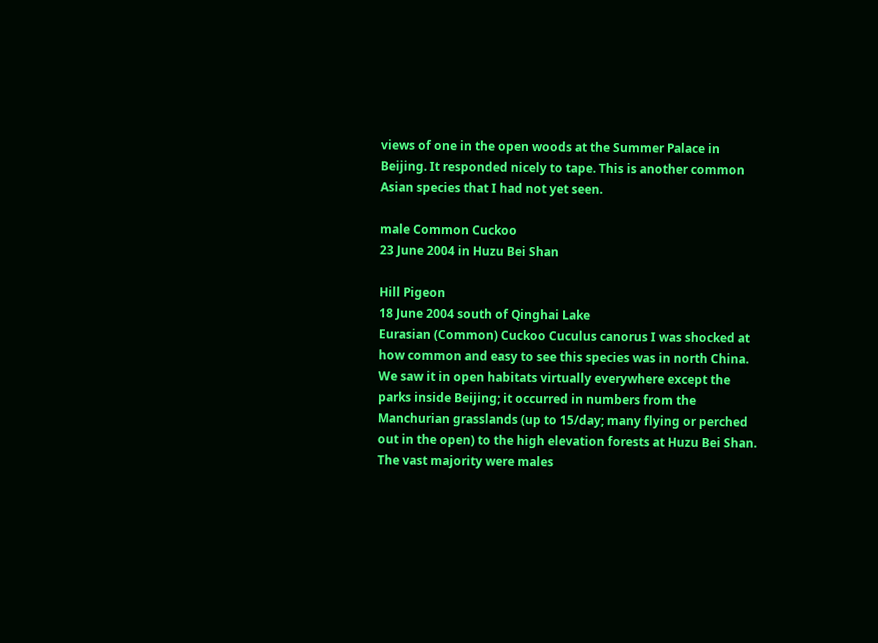views of one in the open woods at the Summer Palace in Beijing. It responded nicely to tape. This is another common Asian species that I had not yet seen.

male Common Cuckoo
23 June 2004 in Huzu Bei Shan

Hill Pigeon
18 June 2004 south of Qinghai Lake
Eurasian (Common) Cuckoo Cuculus canorus I was shocked at how common and easy to see this species was in north China. We saw it in open habitats virtually everywhere except the parks inside Beijing; it occurred in numbers from the Manchurian grasslands (up to 15/day; many flying or perched out in the open) to the high elevation forests at Huzu Bei Shan. The vast majority were males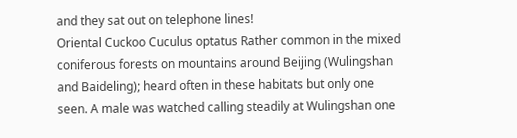and they sat out on telephone lines!
Oriental Cuckoo Cuculus optatus Rather common in the mixed coniferous forests on mountains around Beijing (Wulingshan and Baideling); heard often in these habitats but only one seen. A male was watched calling steadily at Wulingshan one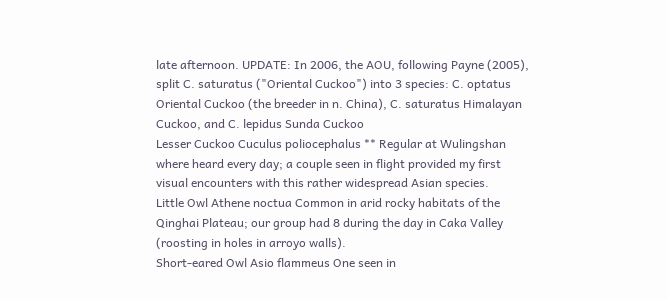late afternoon. UPDATE: In 2006, the AOU, following Payne (2005), split C. saturatus ("Oriental Cuckoo") into 3 species: C. optatus Oriental Cuckoo (the breeder in n. China), C. saturatus Himalayan Cuckoo, and C. lepidus Sunda Cuckoo
Lesser Cuckoo Cuculus poliocephalus ** Regular at Wulingshan where heard every day; a couple seen in flight provided my first visual encounters with this rather widespread Asian species.
Little Owl Athene noctua Common in arid rocky habitats of the Qinghai Plateau; our group had 8 during the day in Caka Valley (roosting in holes in arroyo walls).
Short-eared Owl Asio flammeus One seen in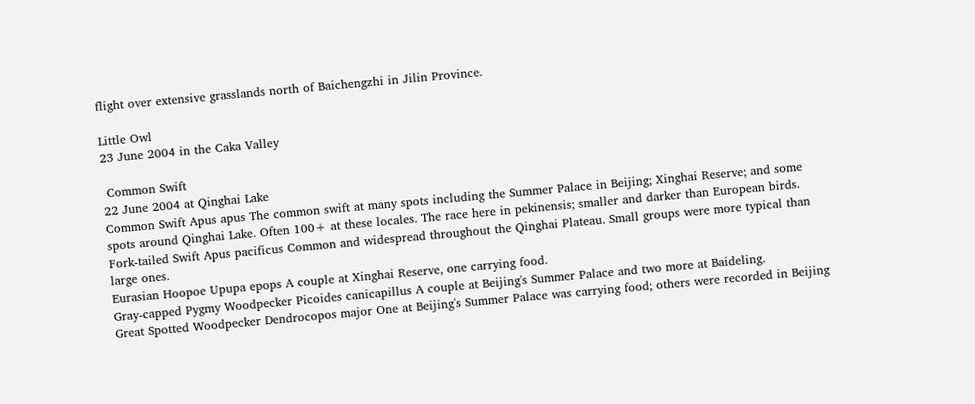flight over extensive grasslands north of Baichengzhi in Jilin Province.

Little Owl
23 June 2004 in the Caka Valley

 Common Swift
22 June 2004 at Qinghai Lake
Common Swift Apus apus The common swift at many spots including the Summer Palace in Beijing; Xinghai Reserve; and some spots around Qinghai Lake. Often 100+ at these locales. The race here in pekinensis; smaller and darker than European birds.
Fork-tailed Swift Apus pacificus Common and widespread throughout the Qinghai Plateau. Small groups were more typical than large ones.
Eurasian Hoopoe Upupa epops A couple at Xinghai Reserve, one carrying food.
Gray-capped Pygmy Woodpecker Picoides canicapillus A couple at Beijing's Summer Palace and two more at Baideling.
Great Spotted Woodpecker Dendrocopos major One at Beijing's Summer Palace was carrying food; others were recorded in Beijing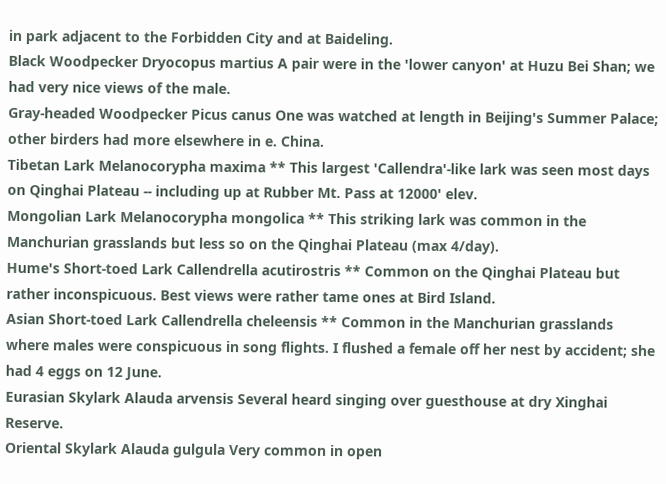in park adjacent to the Forbidden City and at Baideling.
Black Woodpecker Dryocopus martius A pair were in the 'lower canyon' at Huzu Bei Shan; we had very nice views of the male.
Gray-headed Woodpecker Picus canus One was watched at length in Beijing's Summer Palace; other birders had more elsewhere in e. China.
Tibetan Lark Melanocorypha maxima ** This largest 'Callendra'-like lark was seen most days on Qinghai Plateau -- including up at Rubber Mt. Pass at 12000' elev.
Mongolian Lark Melanocorypha mongolica ** This striking lark was common in the Manchurian grasslands but less so on the Qinghai Plateau (max 4/day).
Hume's Short-toed Lark Callendrella acutirostris ** Common on the Qinghai Plateau but rather inconspicuous. Best views were rather tame ones at Bird Island.
Asian Short-toed Lark Callendrella cheleensis ** Common in the Manchurian grasslands where males were conspicuous in song flights. I flushed a female off her nest by accident; she had 4 eggs on 12 June.
Eurasian Skylark Alauda arvensis Several heard singing over guesthouse at dry Xinghai Reserve.
Oriental Skylark Alauda gulgula Very common in open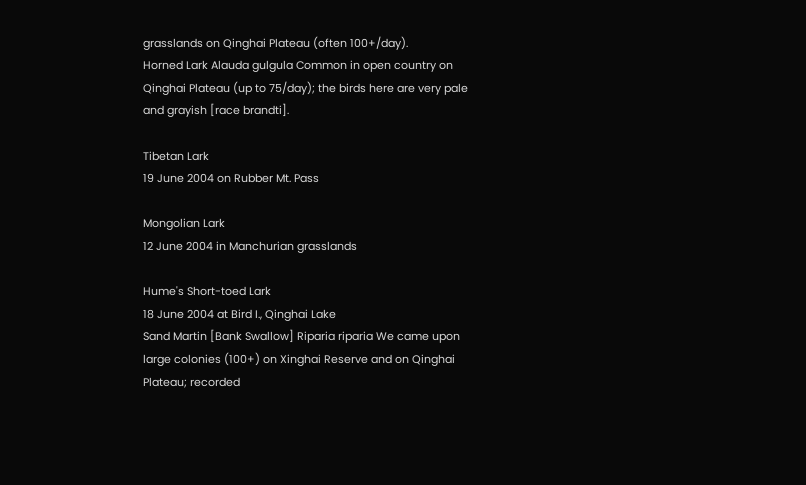grasslands on Qinghai Plateau (often 100+/day).
Horned Lark Alauda gulgula Common in open country on Qinghai Plateau (up to 75/day); the birds here are very pale and grayish [race brandti].

Tibetan Lark
19 June 2004 on Rubber Mt. Pass

Mongolian Lark
12 June 2004 in Manchurian grasslands

Hume's Short-toed Lark
18 June 2004 at Bird I., Qinghai Lake
Sand Martin [Bank Swallow] Riparia riparia We came upon large colonies (100+) on Xinghai Reserve and on Qinghai Plateau; recorded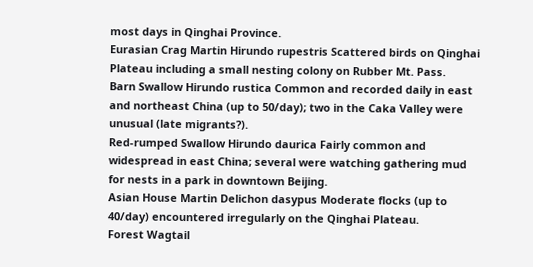most days in Qinghai Province.
Eurasian Crag Martin Hirundo rupestris Scattered birds on Qinghai Plateau including a small nesting colony on Rubber Mt. Pass.
Barn Swallow Hirundo rustica Common and recorded daily in east and northeast China (up to 50/day); two in the Caka Valley were unusual (late migrants?).
Red-rumped Swallow Hirundo daurica Fairly common and widespread in east China; several were watching gathering mud for nests in a park in downtown Beijing.
Asian House Martin Delichon dasypus Moderate flocks (up to 40/day) encountered irregularly on the Qinghai Plateau.
Forest Wagtail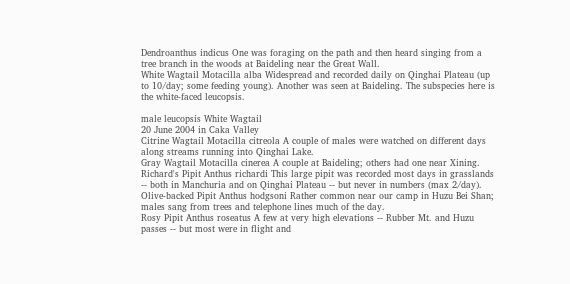Dendroanthus indicus One was foraging on the path and then heard singing from a tree branch in the woods at Baideling near the Great Wall.
White Wagtail Motacilla alba Widespread and recorded daily on Qinghai Plateau (up to 10/day; some feeding young). Another was seen at Baideling. The subspecies here is the white-faced leucopsis.

male leucopsis White Wagtail
20 June 2004 in Caka Valley
Citrine Wagtail Motacilla citreola A couple of males were watched on different days along streams running into Qinghai Lake.
Gray Wagtail Motacilla cinerea A couple at Baideling; others had one near Xining.
Richard's Pipit Anthus richardi This large pipit was recorded most days in grasslands -- both in Manchuria and on Qinghai Plateau -- but never in numbers (max 2/day).
Olive-backed Pipit Anthus hodgsoni Rather common near our camp in Huzu Bei Shan; males sang from trees and telephone lines much of the day.
Rosy Pipit Anthus roseatus A few at very high elevations -- Rubber Mt. and Huzu passes -- but most were in flight and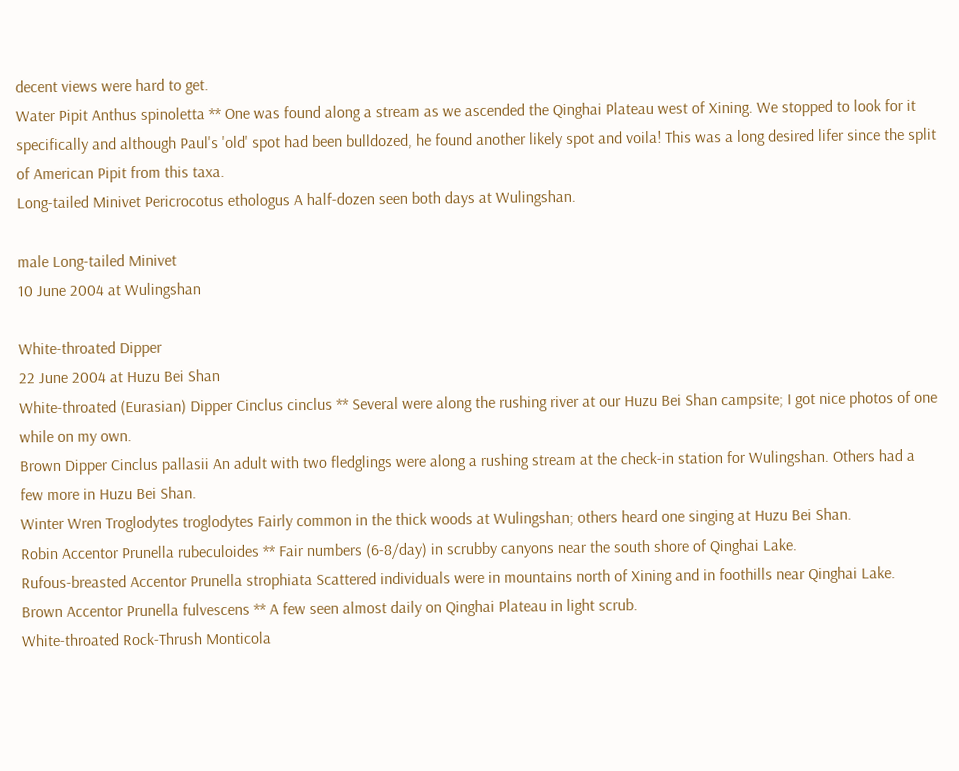decent views were hard to get.
Water Pipit Anthus spinoletta ** One was found along a stream as we ascended the Qinghai Plateau west of Xining. We stopped to look for it specifically and although Paul's 'old' spot had been bulldozed, he found another likely spot and voila! This was a long desired lifer since the split of American Pipit from this taxa.
Long-tailed Minivet Pericrocotus ethologus A half-dozen seen both days at Wulingshan.

male Long-tailed Minivet
10 June 2004 at Wulingshan

White-throated Dipper
22 June 2004 at Huzu Bei Shan
White-throated (Eurasian) Dipper Cinclus cinclus ** Several were along the rushing river at our Huzu Bei Shan campsite; I got nice photos of one while on my own.
Brown Dipper Cinclus pallasii An adult with two fledglings were along a rushing stream at the check-in station for Wulingshan. Others had a few more in Huzu Bei Shan.
Winter Wren Troglodytes troglodytes Fairly common in the thick woods at Wulingshan; others heard one singing at Huzu Bei Shan.
Robin Accentor Prunella rubeculoides ** Fair numbers (6-8/day) in scrubby canyons near the south shore of Qinghai Lake.
Rufous-breasted Accentor Prunella strophiata Scattered individuals were in mountains north of Xining and in foothills near Qinghai Lake.
Brown Accentor Prunella fulvescens ** A few seen almost daily on Qinghai Plateau in light scrub.
White-throated Rock-Thrush Monticola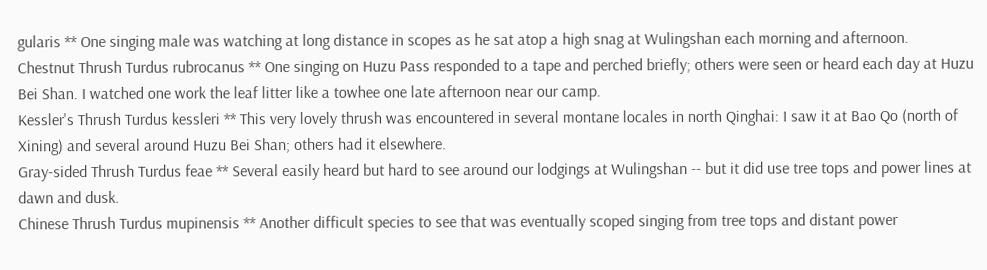gularis ** One singing male was watching at long distance in scopes as he sat atop a high snag at Wulingshan each morning and afternoon.
Chestnut Thrush Turdus rubrocanus ** One singing on Huzu Pass responded to a tape and perched briefly; others were seen or heard each day at Huzu Bei Shan. I watched one work the leaf litter like a towhee one late afternoon near our camp.
Kessler's Thrush Turdus kessleri ** This very lovely thrush was encountered in several montane locales in north Qinghai: I saw it at Bao Qo (north of Xining) and several around Huzu Bei Shan; others had it elsewhere.
Gray-sided Thrush Turdus feae ** Several easily heard but hard to see around our lodgings at Wulingshan -- but it did use tree tops and power lines at dawn and dusk.
Chinese Thrush Turdus mupinensis ** Another difficult species to see that was eventually scoped singing from tree tops and distant power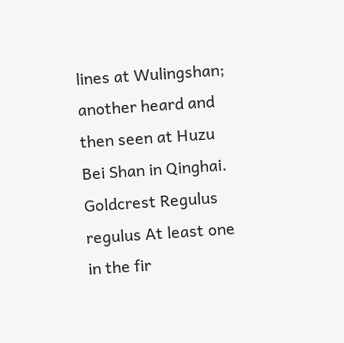lines at Wulingshan; another heard and then seen at Huzu Bei Shan in Qinghai.
Goldcrest Regulus regulus At least one in the fir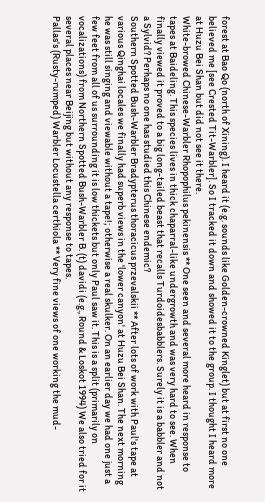forest at Bao Qo (north of Xining). I heard it (e.g. sounds like Golden-crowned Kinglet) but at first no one believed me [see Crested Tit-Warbler]. So I tracked it down and showed it to the group. I thought I heard more at Huzu Bei Shan but did not see it there.
White-browed Chinese-Warbler Rhopophilus pekinensis ** One seen and several more heard in response to tapes at Baideling. This species lives in thick chaparral-like undergrowth and was very hard to see. When finally viewed it proved to a big long-tailed beast that recalls Turdoidesbabblers. Surely it is a babbler and not a Sylvid? Perhaps no one has studied this Chinese endemic?
Southern Spotted Bush-Warbler Bradypterus thoracicus przevalskii ** After lots of work with Paul's tape at various Qinghai locales we finally had superb views in the 'lower canyon' at Huzu Bei Shan. The next morning he was still singing and viewable without a tape!; otherwise a real skulker. On an earlier day we had one just a few feet from all of us surrounding it is low thickets but only Paul saw it. This is a split (primarily on vocalizations) from Northern Spotted Bush-Warbler B. (t) davidi (e.g., Round & Loskot 1994) We also tried for it several places near Beijing but without any response to tapes.
Pallas's (Rusty-rumped) Warbler Locustella certhiola ** Very fine views of one working the mud-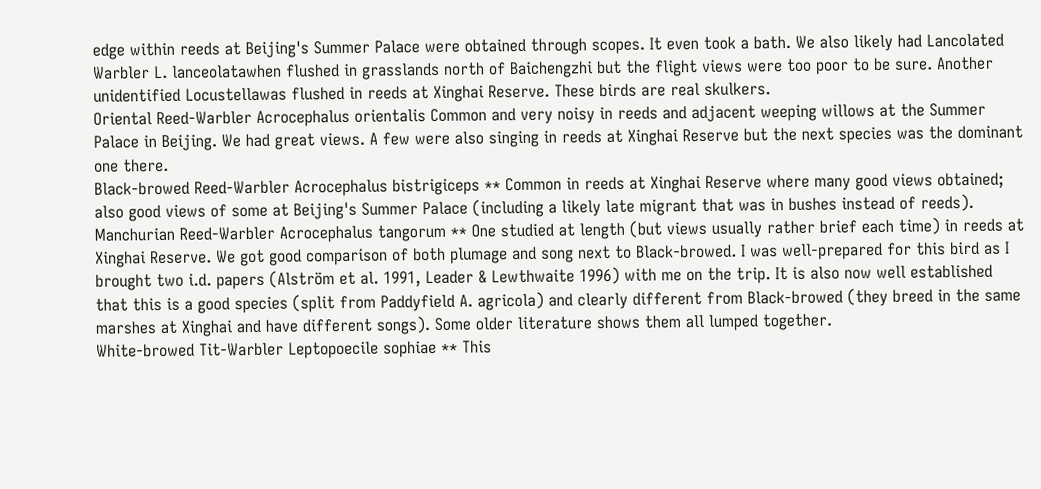edge within reeds at Beijing's Summer Palace were obtained through scopes. It even took a bath. We also likely had Lancolated Warbler L. lanceolatawhen flushed in grasslands north of Baichengzhi but the flight views were too poor to be sure. Another unidentified Locustellawas flushed in reeds at Xinghai Reserve. These birds are real skulkers.
Oriental Reed-Warbler Acrocephalus orientalis Common and very noisy in reeds and adjacent weeping willows at the Summer Palace in Beijing. We had great views. A few were also singing in reeds at Xinghai Reserve but the next species was the dominant one there.
Black-browed Reed-Warbler Acrocephalus bistrigiceps ** Common in reeds at Xinghai Reserve where many good views obtained; also good views of some at Beijing's Summer Palace (including a likely late migrant that was in bushes instead of reeds).
Manchurian Reed-Warbler Acrocephalus tangorum ** One studied at length (but views usually rather brief each time) in reeds at Xinghai Reserve. We got good comparison of both plumage and song next to Black-browed. I was well-prepared for this bird as I brought two i.d. papers (Alström et al. 1991, Leader & Lewthwaite 1996) with me on the trip. It is also now well established that this is a good species (split from Paddyfield A. agricola) and clearly different from Black-browed (they breed in the same marshes at Xinghai and have different songs). Some older literature shows them all lumped together.
White-browed Tit-Warbler Leptopoecile sophiae ** This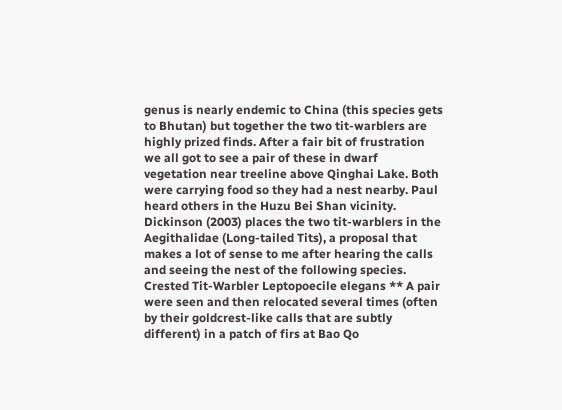genus is nearly endemic to China (this species gets to Bhutan) but together the two tit-warblers are highly prized finds. After a fair bit of frustration we all got to see a pair of these in dwarf vegetation near treeline above Qinghai Lake. Both were carrying food so they had a nest nearby. Paul heard others in the Huzu Bei Shan vicinity. Dickinson (2003) places the two tit-warblers in the Aegithalidae (Long-tailed Tits), a proposal that makes a lot of sense to me after hearing the calls and seeing the nest of the following species.
Crested Tit-Warbler Leptopoecile elegans ** A pair were seen and then relocated several times (often by their goldcrest-like calls that are subtly different) in a patch of firs at Bao Qo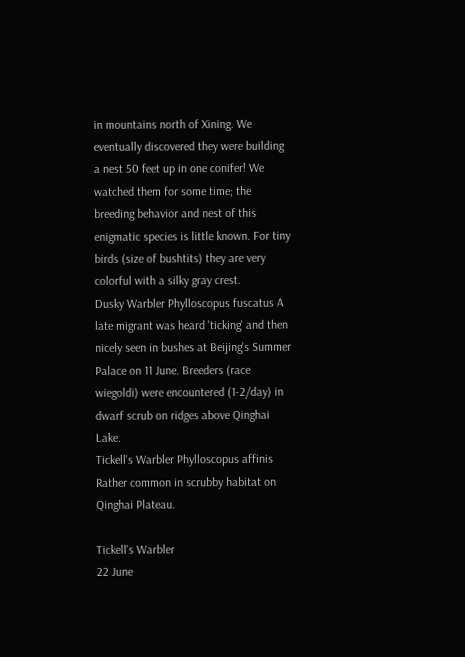in mountains north of Xining. We eventually discovered they were building a nest 50 feet up in one conifer! We watched them for some time; the breeding behavior and nest of this enigmatic species is little known. For tiny birds (size of bushtits) they are very colorful with a silky gray crest.
Dusky Warbler Phylloscopus fuscatus A late migrant was heard 'ticking' and then nicely seen in bushes at Beijing's Summer Palace on 11 June. Breeders (race wiegoldi) were encountered (1-2/day) in dwarf scrub on ridges above Qinghai Lake.
Tickell's Warbler Phylloscopus affinis Rather common in scrubby habitat on Qinghai Plateau.

Tickell's Warbler
22 June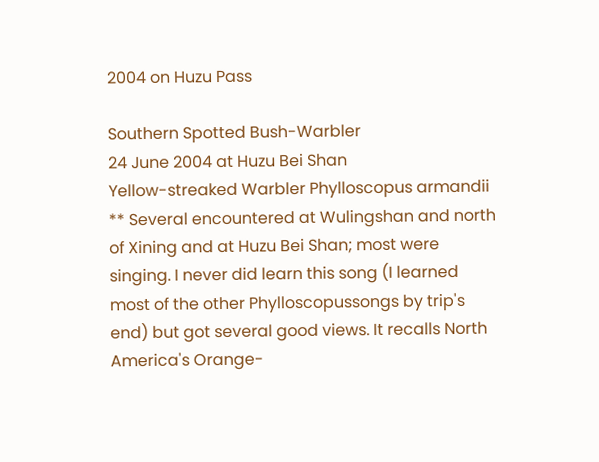2004 on Huzu Pass

Southern Spotted Bush-Warbler
24 June 2004 at Huzu Bei Shan
Yellow-streaked Warbler Phylloscopus armandii ** Several encountered at Wulingshan and north of Xining and at Huzu Bei Shan; most were singing. I never did learn this song (I learned most of the other Phylloscopussongs by trip's end) but got several good views. It recalls North America's Orange-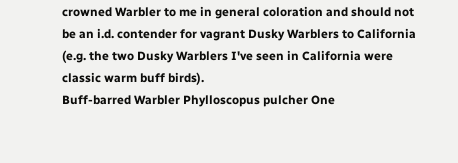crowned Warbler to me in general coloration and should not be an i.d. contender for vagrant Dusky Warblers to California (e.g. the two Dusky Warblers I've seen in California were classic warm buff birds).
Buff-barred Warbler Phylloscopus pulcher One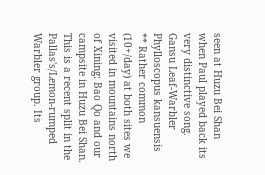seen at Huzu Bei Shan when Paul played back its very distinctive song.
Gansu Leaf-Warbler Phylloscopus kansuensis ** Rather common (10+/day) at both sites we visited in mountains north of Xining: Bao Qo and our campsite in Huzu Bei Shan. This is a recent split in the Pallas's/Lemon-rumped Warbler group. Its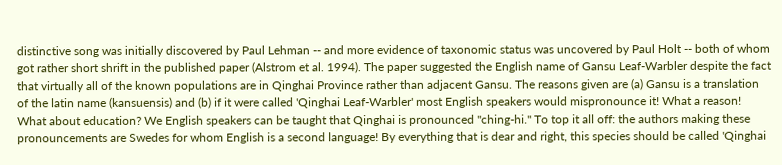distinctive song was initially discovered by Paul Lehman -- and more evidence of taxonomic status was uncovered by Paul Holt -- both of whom got rather short shrift in the published paper (Alstrom et al. 1994). The paper suggested the English name of Gansu Leaf-Warbler despite the fact that virtually all of the known populations are in Qinghai Province rather than adjacent Gansu. The reasons given are (a) Gansu is a translation of the latin name (kansuensis) and (b) if it were called 'Qinghai Leaf-Warbler' most English speakers would mispronounce it! What a reason! What about education? We English speakers can be taught that Qinghai is pronounced "ching-hi." To top it all off: the authors making these pronouncements are Swedes for whom English is a second language! By everything that is dear and right, this species should be called 'Qinghai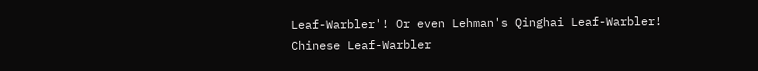Leaf-Warbler'! Or even Lehman's Qinghai Leaf-Warbler!
Chinese Leaf-Warbler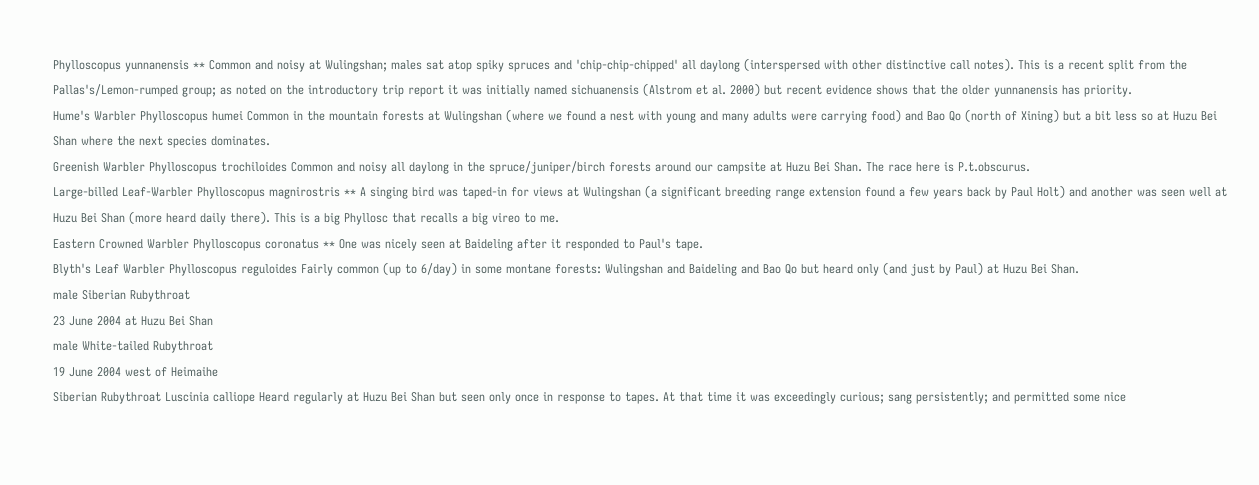Phylloscopus yunnanensis ** Common and noisy at Wulingshan; males sat atop spiky spruces and 'chip-chip-chipped' all daylong (interspersed with other distinctive call notes). This is a recent split from the Pallas's/Lemon-rumped group; as noted on the introductory trip report it was initially named sichuanensis (Alstrom et al. 2000) but recent evidence shows that the older yunnanensis has priority.
Hume's Warbler Phylloscopus humei Common in the mountain forests at Wulingshan (where we found a nest with young and many adults were carrying food) and Bao Qo (north of Xining) but a bit less so at Huzu Bei Shan where the next species dominates.
Greenish Warbler Phylloscopus trochiloides Common and noisy all daylong in the spruce/juniper/birch forests around our campsite at Huzu Bei Shan. The race here is P.t.obscurus.
Large-billed Leaf-Warbler Phylloscopus magnirostris ** A singing bird was taped-in for views at Wulingshan (a significant breeding range extension found a few years back by Paul Holt) and another was seen well at Huzu Bei Shan (more heard daily there). This is a big Phyllosc that recalls a big vireo to me.
Eastern Crowned Warbler Phylloscopus coronatus ** One was nicely seen at Baideling after it responded to Paul's tape.
Blyth's Leaf Warbler Phylloscopus reguloides Fairly common (up to 6/day) in some montane forests: Wulingshan and Baideling and Bao Qo but heard only (and just by Paul) at Huzu Bei Shan.
male Siberian Rubythroat
23 June 2004 at Huzu Bei Shan
male White-tailed Rubythroat
19 June 2004 west of Heimaihe
Siberian Rubythroat Luscinia calliope Heard regularly at Huzu Bei Shan but seen only once in response to tapes. At that time it was exceedingly curious; sang persistently; and permitted some nice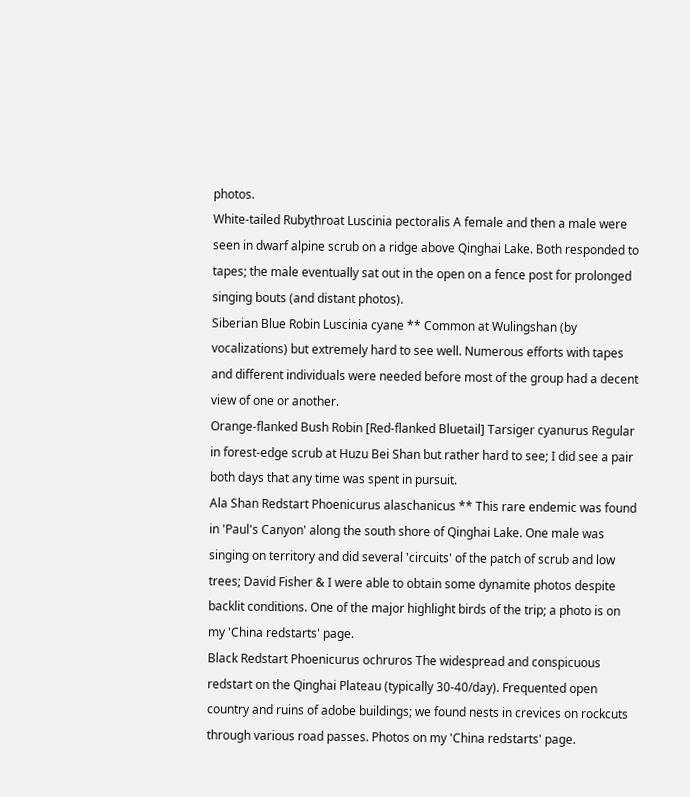photos.
White-tailed Rubythroat Luscinia pectoralis A female and then a male were seen in dwarf alpine scrub on a ridge above Qinghai Lake. Both responded to tapes; the male eventually sat out in the open on a fence post for prolonged singing bouts (and distant photos).
Siberian Blue Robin Luscinia cyane ** Common at Wulingshan (by vocalizations) but extremely hard to see well. Numerous efforts with tapes and different individuals were needed before most of the group had a decent view of one or another.
Orange-flanked Bush Robin [Red-flanked Bluetail] Tarsiger cyanurus Regular in forest-edge scrub at Huzu Bei Shan but rather hard to see; I did see a pair both days that any time was spent in pursuit.
Ala Shan Redstart Phoenicurus alaschanicus ** This rare endemic was found in 'Paul's Canyon' along the south shore of Qinghai Lake. One male was singing on territory and did several 'circuits' of the patch of scrub and low trees; David Fisher & I were able to obtain some dynamite photos despite backlit conditions. One of the major highlight birds of the trip; a photo is on my 'China redstarts' page.
Black Redstart Phoenicurus ochruros The widespread and conspicuous redstart on the Qinghai Plateau (typically 30-40/day). Frequented open country and ruins of adobe buildings; we found nests in crevices on rockcuts through various road passes. Photos on my 'China redstarts' page.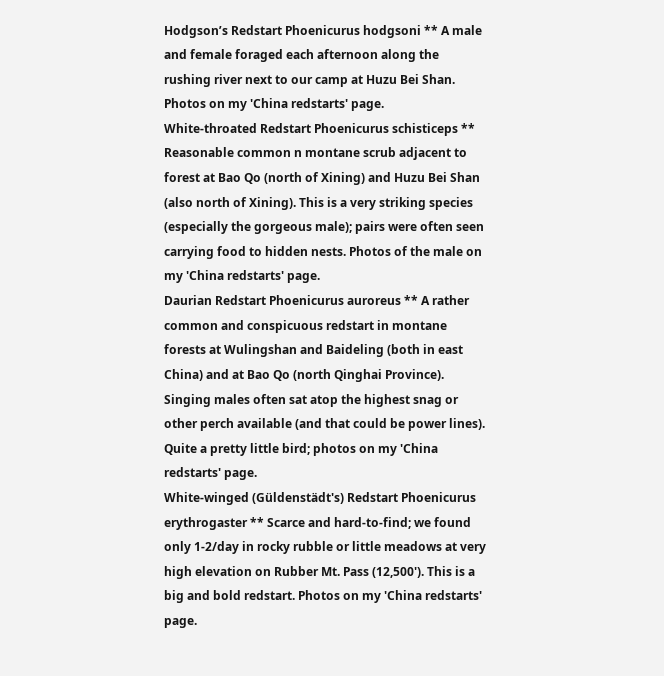Hodgson’s Redstart Phoenicurus hodgsoni ** A male and female foraged each afternoon along the rushing river next to our camp at Huzu Bei Shan. Photos on my 'China redstarts' page.
White-throated Redstart Phoenicurus schisticeps ** Reasonable common n montane scrub adjacent to forest at Bao Qo (north of Xining) and Huzu Bei Shan (also north of Xining). This is a very striking species (especially the gorgeous male); pairs were often seen carrying food to hidden nests. Photos of the male on my 'China redstarts' page.
Daurian Redstart Phoenicurus auroreus ** A rather common and conspicuous redstart in montane forests at Wulingshan and Baideling (both in east China) and at Bao Qo (north Qinghai Province). Singing males often sat atop the highest snag or other perch available (and that could be power lines). Quite a pretty little bird; photos on my 'China redstarts' page.
White-winged (Güldenstädt's) Redstart Phoenicurus erythrogaster ** Scarce and hard-to-find; we found only 1-2/day in rocky rubble or little meadows at very high elevation on Rubber Mt. Pass (12,500'). This is a big and bold redstart. Photos on my 'China redstarts' page.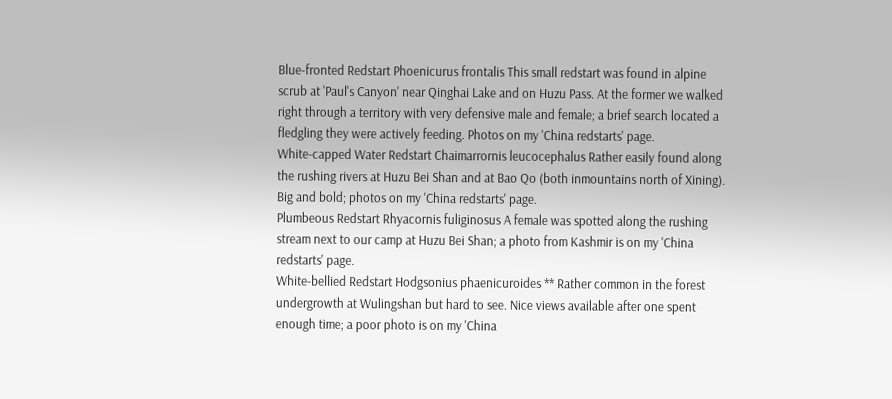Blue-fronted Redstart Phoenicurus frontalis This small redstart was found in alpine scrub at 'Paul's Canyon' near Qinghai Lake and on Huzu Pass. At the former we walked right through a territory with very defensive male and female; a brief search located a fledgling they were actively feeding. Photos on my 'China redstarts' page.
White-capped Water Redstart Chaimarrornis leucocephalus Rather easily found along the rushing rivers at Huzu Bei Shan and at Bao Qo (both inmountains north of Xining). Big and bold; photos on my 'China redstarts' page.
Plumbeous Redstart Rhyacornis fuliginosus A female was spotted along the rushing stream next to our camp at Huzu Bei Shan; a photo from Kashmir is on my 'China redstarts' page.
White-bellied Redstart Hodgsonius phaenicuroides ** Rather common in the forest undergrowth at Wulingshan but hard to see. Nice views available after one spent enough time; a poor photo is on my 'China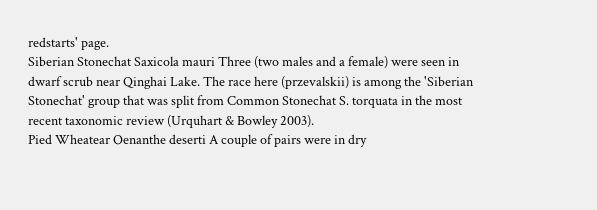redstarts' page.
Siberian Stonechat Saxicola mauri Three (two males and a female) were seen in dwarf scrub near Qinghai Lake. The race here (przevalskii) is among the 'Siberian Stonechat' group that was split from Common Stonechat S. torquata in the most recent taxonomic review (Urquhart & Bowley 2003).
Pied Wheatear Oenanthe deserti A couple of pairs were in dry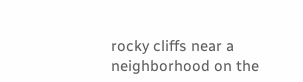rocky cliffs near a neighborhood on the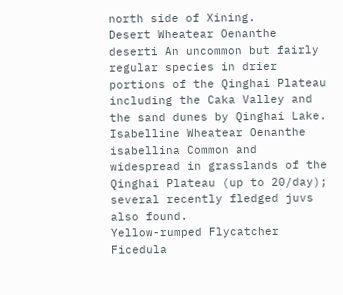north side of Xining.
Desert Wheatear Oenanthe deserti An uncommon but fairly regular species in drier portions of the Qinghai Plateau including the Caka Valley and the sand dunes by Qinghai Lake.
Isabelline Wheatear Oenanthe isabellina Common and widespread in grasslands of the Qinghai Plateau (up to 20/day); several recently fledged juvs also found.
Yellow-rumped Flycatcher Ficedula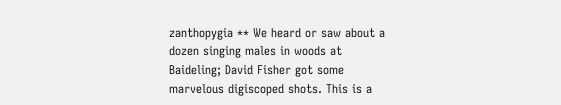zanthopygia ** We heard or saw about a dozen singing males in woods at Baideling; David Fisher got some marvelous digiscoped shots. This is a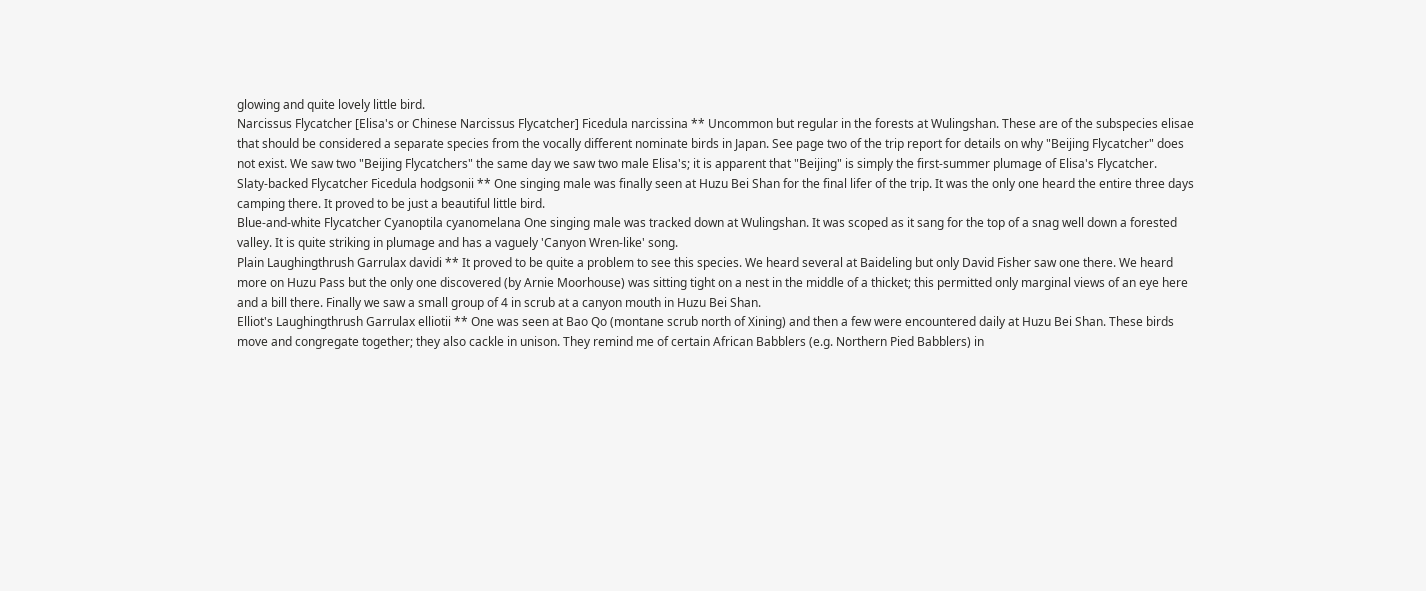glowing and quite lovely little bird.
Narcissus Flycatcher [Elisa's or Chinese Narcissus Flycatcher] Ficedula narcissina ** Uncommon but regular in the forests at Wulingshan. These are of the subspecies elisae that should be considered a separate species from the vocally different nominate birds in Japan. See page two of the trip report for details on why "Beijing Flycatcher" does not exist. We saw two "Beijing Flycatchers" the same day we saw two male Elisa's; it is apparent that "Beijing" is simply the first-summer plumage of Elisa's Flycatcher.
Slaty-backed Flycatcher Ficedula hodgsonii ** One singing male was finally seen at Huzu Bei Shan for the final lifer of the trip. It was the only one heard the entire three days camping there. It proved to be just a beautiful little bird.
Blue-and-white Flycatcher Cyanoptila cyanomelana One singing male was tracked down at Wulingshan. It was scoped as it sang for the top of a snag well down a forested valley. It is quite striking in plumage and has a vaguely 'Canyon Wren-like' song.
Plain Laughingthrush Garrulax davidi ** It proved to be quite a problem to see this species. We heard several at Baideling but only David Fisher saw one there. We heard more on Huzu Pass but the only one discovered (by Arnie Moorhouse) was sitting tight on a nest in the middle of a thicket; this permitted only marginal views of an eye here and a bill there. Finally we saw a small group of 4 in scrub at a canyon mouth in Huzu Bei Shan.
Elliot's Laughingthrush Garrulax elliotii ** One was seen at Bao Qo (montane scrub north of Xining) and then a few were encountered daily at Huzu Bei Shan. These birds move and congregate together; they also cackle in unison. They remind me of certain African Babblers (e.g. Northern Pied Babblers) in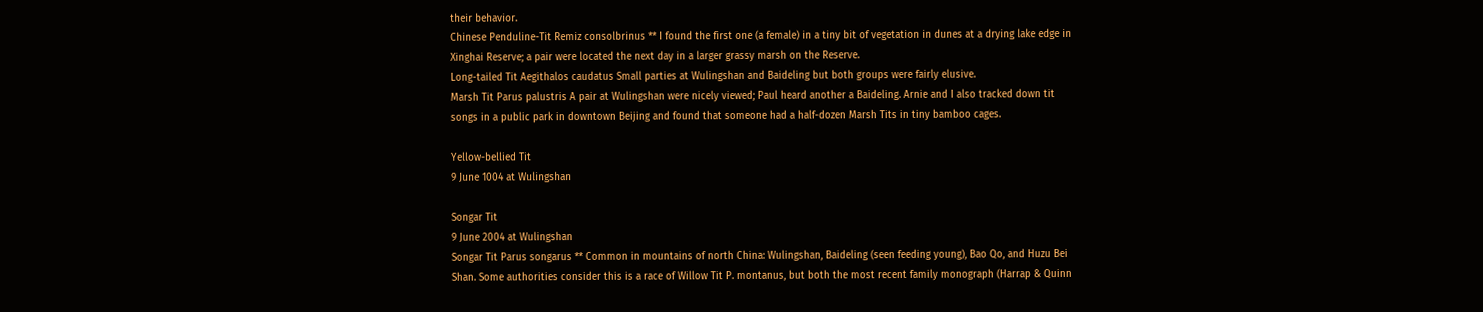their behavior.
Chinese Penduline-Tit Remiz consolbrinus ** I found the first one (a female) in a tiny bit of vegetation in dunes at a drying lake edge in Xinghai Reserve; a pair were located the next day in a larger grassy marsh on the Reserve.
Long-tailed Tit Aegithalos caudatus Small parties at Wulingshan and Baideling but both groups were fairly elusive.
Marsh Tit Parus palustris A pair at Wulingshan were nicely viewed; Paul heard another a Baideling. Arnie and I also tracked down tit songs in a public park in downtown Beijing and found that someone had a half-dozen Marsh Tits in tiny bamboo cages.

Yellow-bellied Tit
9 June 1004 at Wulingshan

Songar Tit
9 June 2004 at Wulingshan
Songar Tit Parus songarus ** Common in mountains of north China: Wulingshan, Baideling (seen feeding young), Bao Qo, and Huzu Bei Shan. Some authorities consider this is a race of Willow Tit P. montanus, but both the most recent family monograph (Harrap & Quinn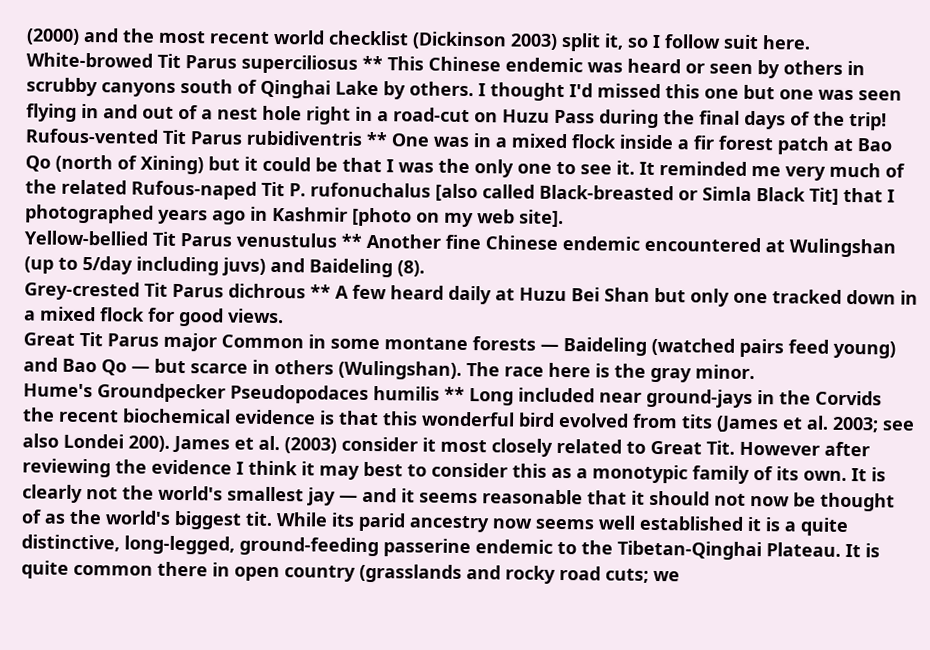(2000) and the most recent world checklist (Dickinson 2003) split it, so I follow suit here.
White-browed Tit Parus superciliosus ** This Chinese endemic was heard or seen by others in scrubby canyons south of Qinghai Lake by others. I thought I'd missed this one but one was seen flying in and out of a nest hole right in a road-cut on Huzu Pass during the final days of the trip!
Rufous-vented Tit Parus rubidiventris ** One was in a mixed flock inside a fir forest patch at Bao Qo (north of Xining) but it could be that I was the only one to see it. It reminded me very much of the related Rufous-naped Tit P. rufonuchalus [also called Black-breasted or Simla Black Tit] that I photographed years ago in Kashmir [photo on my web site].
Yellow-bellied Tit Parus venustulus ** Another fine Chinese endemic encountered at Wulingshan (up to 5/day including juvs) and Baideling (8).
Grey-crested Tit Parus dichrous ** A few heard daily at Huzu Bei Shan but only one tracked down in a mixed flock for good views.
Great Tit Parus major Common in some montane forests — Baideling (watched pairs feed young) and Bao Qo — but scarce in others (Wulingshan). The race here is the gray minor.
Hume's Groundpecker Pseudopodaces humilis ** Long included near ground-jays in the Corvids the recent biochemical evidence is that this wonderful bird evolved from tits (James et al. 2003; see also Londei 200). James et al. (2003) consider it most closely related to Great Tit. However after reviewing the evidence I think it may best to consider this as a monotypic family of its own. It is clearly not the world's smallest jay — and it seems reasonable that it should not now be thought of as the world's biggest tit. While its parid ancestry now seems well established it is a quite distinctive, long-legged, ground-feeding passerine endemic to the Tibetan-Qinghai Plateau. It is quite common there in open country (grasslands and rocky road cuts; we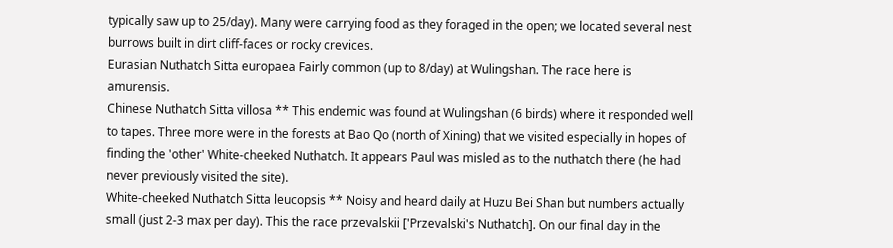typically saw up to 25/day). Many were carrying food as they foraged in the open; we located several nest burrows built in dirt cliff-faces or rocky crevices.
Eurasian Nuthatch Sitta europaea Fairly common (up to 8/day) at Wulingshan. The race here is amurensis.
Chinese Nuthatch Sitta villosa ** This endemic was found at Wulingshan (6 birds) where it responded well to tapes. Three more were in the forests at Bao Qo (north of Xining) that we visited especially in hopes of finding the 'other' White-cheeked Nuthatch. It appears Paul was misled as to the nuthatch there (he had never previously visited the site).
White-cheeked Nuthatch Sitta leucopsis ** Noisy and heard daily at Huzu Bei Shan but numbers actually small (just 2-3 max per day). This the race przevalskii ['Przevalski's Nuthatch]. On our final day in the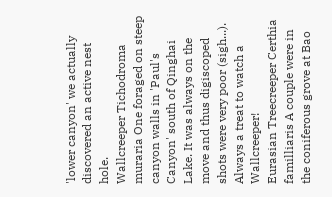'lower canyon' we actually discovered an active nest hole.
Wallcreeper Tichodroma muraria One foraged on steep canyon walls in 'Paul's Canyon' south of Qinghai Lake. It was always on the move and thus digiscoped shots were very poor (sigh...). Always a treat to watch a Wallcreeper!
Eurasian Treecreeper Certhia familliaris A couple were in the coniferous grove at Bao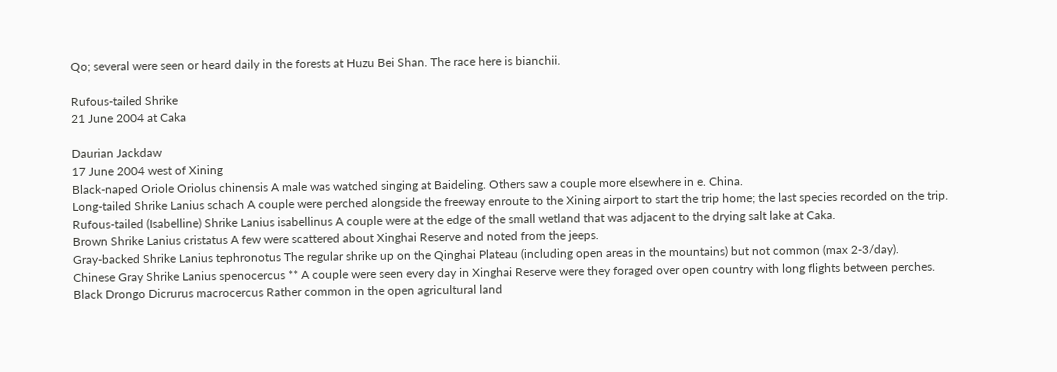Qo; several were seen or heard daily in the forests at Huzu Bei Shan. The race here is bianchii.

Rufous-tailed Shrike
21 June 2004 at Caka

Daurian Jackdaw
17 June 2004 west of Xining
Black-naped Oriole Oriolus chinensis A male was watched singing at Baideling. Others saw a couple more elsewhere in e. China.
Long-tailed Shrike Lanius schach A couple were perched alongside the freeway enroute to the Xining airport to start the trip home; the last species recorded on the trip.
Rufous-tailed (Isabelline) Shrike Lanius isabellinus A couple were at the edge of the small wetland that was adjacent to the drying salt lake at Caka.
Brown Shrike Lanius cristatus A few were scattered about Xinghai Reserve and noted from the jeeps.
Gray-backed Shrike Lanius tephronotus The regular shrike up on the Qinghai Plateau (including open areas in the mountains) but not common (max 2-3/day).
Chinese Gray Shrike Lanius spenocercus ** A couple were seen every day in Xinghai Reserve were they foraged over open country with long flights between perches.
Black Drongo Dicrurus macrocercus Rather common in the open agricultural land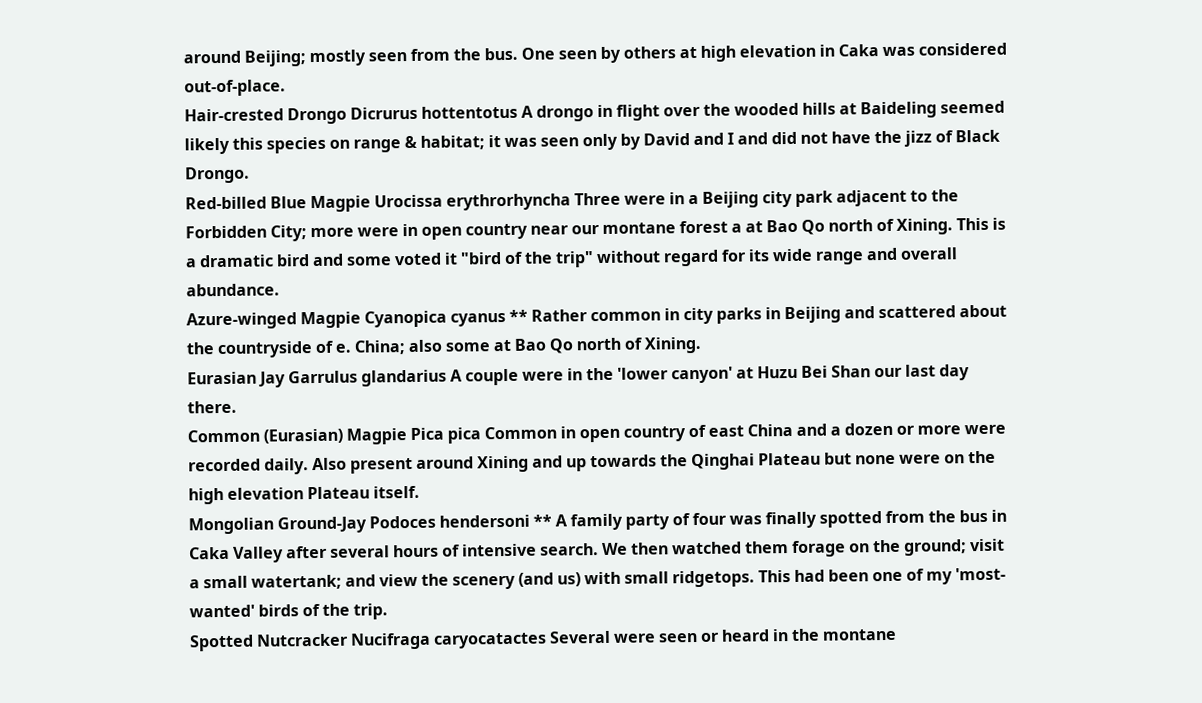around Beijing; mostly seen from the bus. One seen by others at high elevation in Caka was considered out-of-place.
Hair-crested Drongo Dicrurus hottentotus A drongo in flight over the wooded hills at Baideling seemed likely this species on range & habitat; it was seen only by David and I and did not have the jizz of Black Drongo.
Red-billed Blue Magpie Urocissa erythrorhyncha Three were in a Beijing city park adjacent to the Forbidden City; more were in open country near our montane forest a at Bao Qo north of Xining. This is a dramatic bird and some voted it "bird of the trip" without regard for its wide range and overall abundance.
Azure-winged Magpie Cyanopica cyanus ** Rather common in city parks in Beijing and scattered about the countryside of e. China; also some at Bao Qo north of Xining.
Eurasian Jay Garrulus glandarius A couple were in the 'lower canyon' at Huzu Bei Shan our last day there.
Common (Eurasian) Magpie Pica pica Common in open country of east China and a dozen or more were recorded daily. Also present around Xining and up towards the Qinghai Plateau but none were on the high elevation Plateau itself.
Mongolian Ground-Jay Podoces hendersoni ** A family party of four was finally spotted from the bus in Caka Valley after several hours of intensive search. We then watched them forage on the ground; visit a small watertank; and view the scenery (and us) with small ridgetops. This had been one of my 'most-wanted' birds of the trip.
Spotted Nutcracker Nucifraga caryocatactes Several were seen or heard in the montane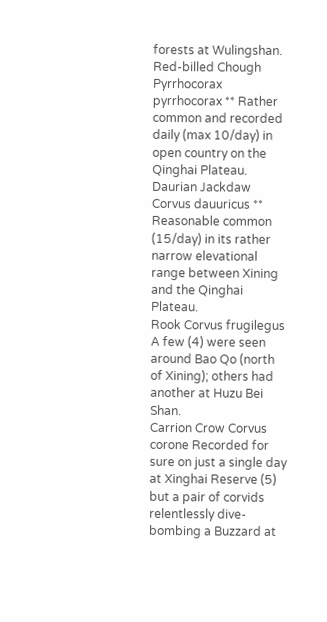forests at Wulingshan.
Red-billed Chough Pyrrhocorax pyrrhocorax ** Rather common and recorded daily (max 10/day) in open country on the Qinghai Plateau.
Daurian Jackdaw Corvus dauuricus ** Reasonable common (15/day) in its rather narrow elevational range between Xining and the Qinghai Plateau.
Rook Corvus frugilegus A few (4) were seen around Bao Qo (north of Xining); others had another at Huzu Bei Shan.
Carrion Crow Corvus corone Recorded for sure on just a single day at Xinghai Reserve (5) but a pair of corvids relentlessly dive-bombing a Buzzard at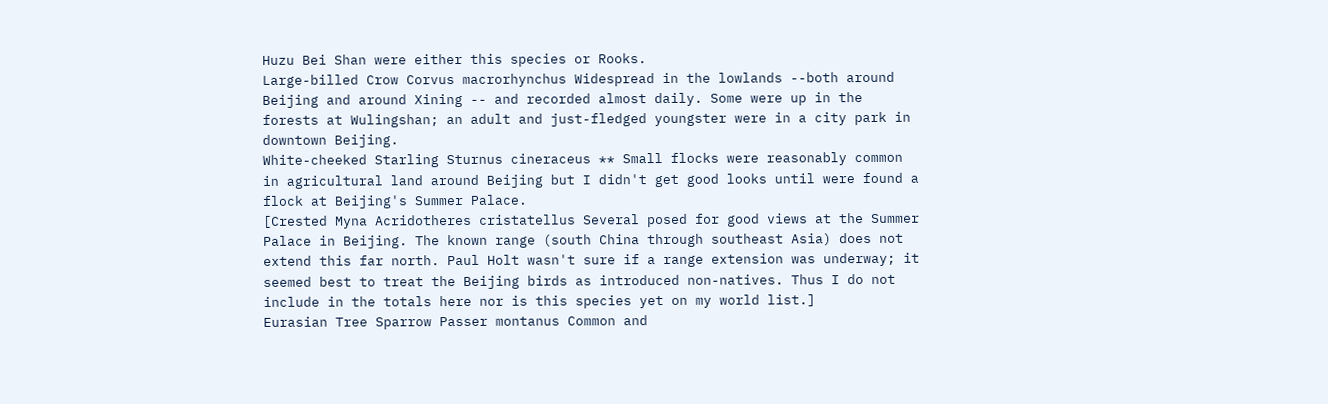Huzu Bei Shan were either this species or Rooks.
Large-billed Crow Corvus macrorhynchus Widespread in the lowlands --both around Beijing and around Xining -- and recorded almost daily. Some were up in the forests at Wulingshan; an adult and just-fledged youngster were in a city park in downtown Beijing.
White-cheeked Starling Sturnus cineraceus ** Small flocks were reasonably common in agricultural land around Beijing but I didn't get good looks until were found a flock at Beijing's Summer Palace.
[Crested Myna Acridotheres cristatellus Several posed for good views at the Summer Palace in Beijing. The known range (south China through southeast Asia) does not extend this far north. Paul Holt wasn't sure if a range extension was underway; it seemed best to treat the Beijing birds as introduced non-natives. Thus I do not include in the totals here nor is this species yet on my world list.]
Eurasian Tree Sparrow Passer montanus Common and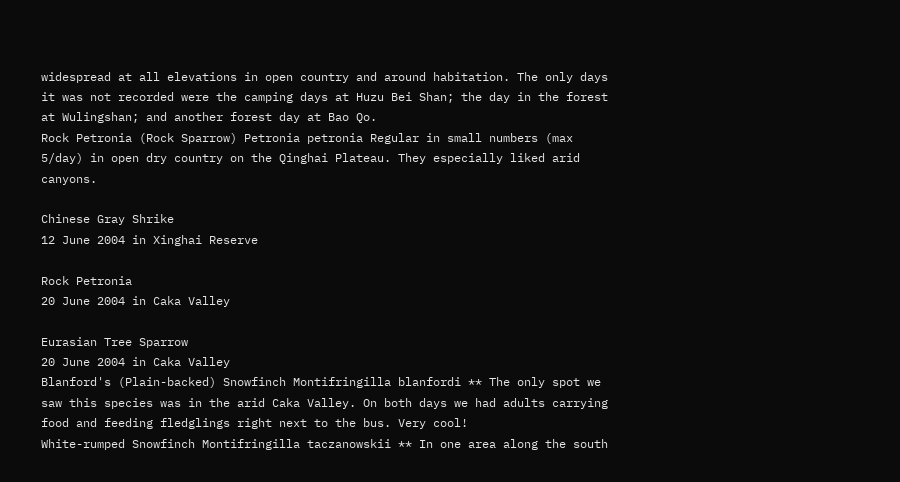widespread at all elevations in open country and around habitation. The only days it was not recorded were the camping days at Huzu Bei Shan; the day in the forest at Wulingshan; and another forest day at Bao Qo.
Rock Petronia (Rock Sparrow) Petronia petronia Regular in small numbers (max 5/day) in open dry country on the Qinghai Plateau. They especially liked arid canyons.

Chinese Gray Shrike
12 June 2004 in Xinghai Reserve

Rock Petronia
20 June 2004 in Caka Valley

Eurasian Tree Sparrow
20 June 2004 in Caka Valley
Blanford's (Plain-backed) Snowfinch Montifringilla blanfordi ** The only spot we saw this species was in the arid Caka Valley. On both days we had adults carrying food and feeding fledglings right next to the bus. Very cool!
White-rumped Snowfinch Montifringilla taczanowskii ** In one area along the south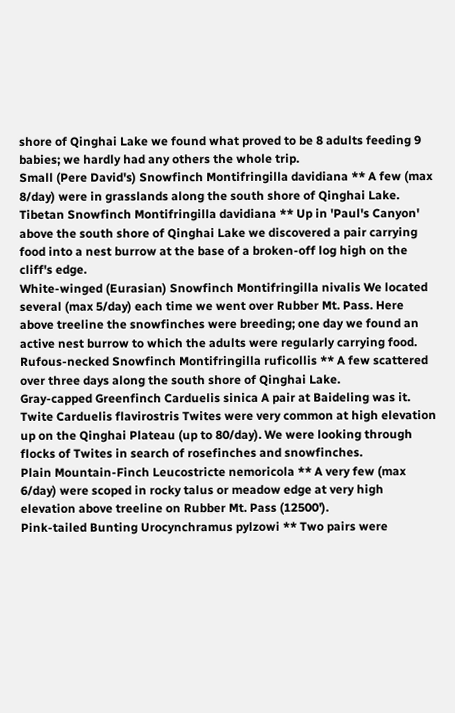shore of Qinghai Lake we found what proved to be 8 adults feeding 9 babies; we hardly had any others the whole trip.
Small (Pere David's) Snowfinch Montifringilla davidiana ** A few (max 8/day) were in grasslands along the south shore of Qinghai Lake.
Tibetan Snowfinch Montifringilla davidiana ** Up in 'Paul's Canyon' above the south shore of Qinghai Lake we discovered a pair carrying food into a nest burrow at the base of a broken-off log high on the cliff's edge.
White-winged (Eurasian) Snowfinch Montifringilla nivalis We located several (max 5/day) each time we went over Rubber Mt. Pass. Here above treeline the snowfinches were breeding; one day we found an active nest burrow to which the adults were regularly carrying food.
Rufous-necked Snowfinch Montifringilla ruficollis ** A few scattered over three days along the south shore of Qinghai Lake.
Gray-capped Greenfinch Carduelis sinica A pair at Baideling was it.
Twite Carduelis flavirostris Twites were very common at high elevation up on the Qinghai Plateau (up to 80/day). We were looking through flocks of Twites in search of rosefinches and snowfinches.
Plain Mountain-Finch Leucostricte nemoricola ** A very few (max 6/day) were scoped in rocky talus or meadow edge at very high elevation above treeline on Rubber Mt. Pass (12500').
Pink-tailed Bunting Urocynchramus pylzowi ** Two pairs were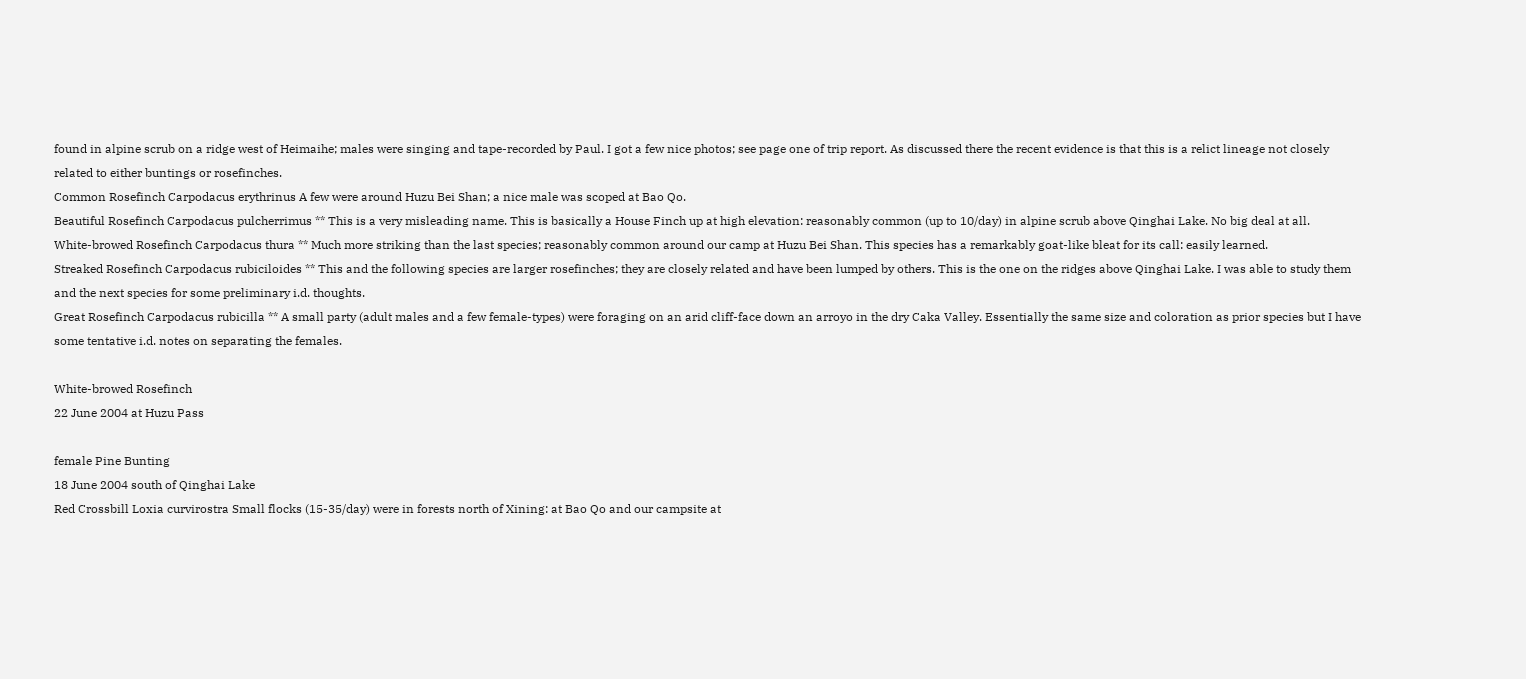found in alpine scrub on a ridge west of Heimaihe; males were singing and tape-recorded by Paul. I got a few nice photos; see page one of trip report. As discussed there the recent evidence is that this is a relict lineage not closely related to either buntings or rosefinches.
Common Rosefinch Carpodacus erythrinus A few were around Huzu Bei Shan; a nice male was scoped at Bao Qo.
Beautiful Rosefinch Carpodacus pulcherrimus ** This is a very misleading name. This is basically a House Finch up at high elevation: reasonably common (up to 10/day) in alpine scrub above Qinghai Lake. No big deal at all.
White-browed Rosefinch Carpodacus thura ** Much more striking than the last species; reasonably common around our camp at Huzu Bei Shan. This species has a remarkably goat-like bleat for its call: easily learned.
Streaked Rosefinch Carpodacus rubiciloides ** This and the following species are larger rosefinches; they are closely related and have been lumped by others. This is the one on the ridges above Qinghai Lake. I was able to study them and the next species for some preliminary i.d. thoughts.
Great Rosefinch Carpodacus rubicilla ** A small party (adult males and a few female-types) were foraging on an arid cliff-face down an arroyo in the dry Caka Valley. Essentially the same size and coloration as prior species but I have some tentative i.d. notes on separating the females.

White-browed Rosefinch
22 June 2004 at Huzu Pass

female Pine Bunting
18 June 2004 south of Qinghai Lake
Red Crossbill Loxia curvirostra Small flocks (15-35/day) were in forests north of Xining: at Bao Qo and our campsite at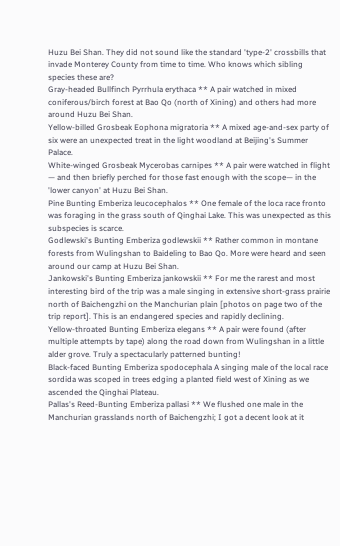Huzu Bei Shan. They did not sound like the standard 'type-2' crossbills that invade Monterey County from time to time. Who knows which sibling species these are?
Gray-headed Bullfinch Pyrrhula erythaca ** A pair watched in mixed coniferous/birch forest at Bao Qo (north of Xining) and others had more around Huzu Bei Shan.
Yellow-billed Grosbeak Eophona migratoria ** A mixed age-and-sex party of six were an unexpected treat in the light woodland at Beijing's Summer Palace.
White-winged Grosbeak Mycerobas carnipes ** A pair were watched in flight — and then briefly perched for those fast enough with the scope— in the 'lower canyon' at Huzu Bei Shan.
Pine Bunting Emberiza leucocephalos ** One female of the loca race fronto was foraging in the grass south of Qinghai Lake. This was unexpected as this subspecies is scarce.
Godlewski's Bunting Emberiza godlewskii ** Rather common in montane forests from Wulingshan to Baideling to Bao Qo. More were heard and seen around our camp at Huzu Bei Shan.
Jankowski's Bunting Emberiza jankowskii ** For me the rarest and most interesting bird of the trip was a male singing in extensive short-grass prairie north of Baichengzhi on the Manchurian plain [photos on page two of the trip report]. This is an endangered species and rapidly declining.
Yellow-throated Bunting Emberiza elegans ** A pair were found (after multiple attempts by tape) along the road down from Wulingshan in a little alder grove. Truly a spectacularly patterned bunting!
Black-faced Bunting Emberiza spodocephala A singing male of the local race sordida was scoped in trees edging a planted field west of Xining as we ascended the Qinghai Plateau.
Pallas's Reed-Bunting Emberiza pallasi ** We flushed one male in the Manchurian grasslands north of Baichengzhi; I got a decent look at it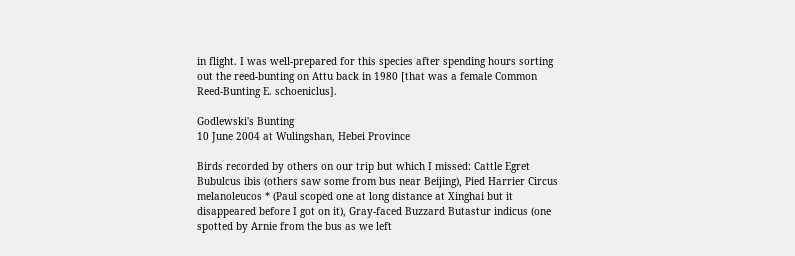in flight. I was well-prepared for this species after spending hours sorting out the reed-bunting on Attu back in 1980 [that was a female Common Reed-Bunting E. schoeniclus].

Godlewski's Bunting
10 June 2004 at Wulingshan, Hebei Province

Birds recorded by others on our trip but which I missed: Cattle Egret Bubulcus ibis (others saw some from bus near Beijing), Pied Harrier Circus melanoleucos * (Paul scoped one at long distance at Xinghai but it disappeared before I got on it), Gray-faced Buzzard Butastur indicus (one spotted by Arnie from the bus as we left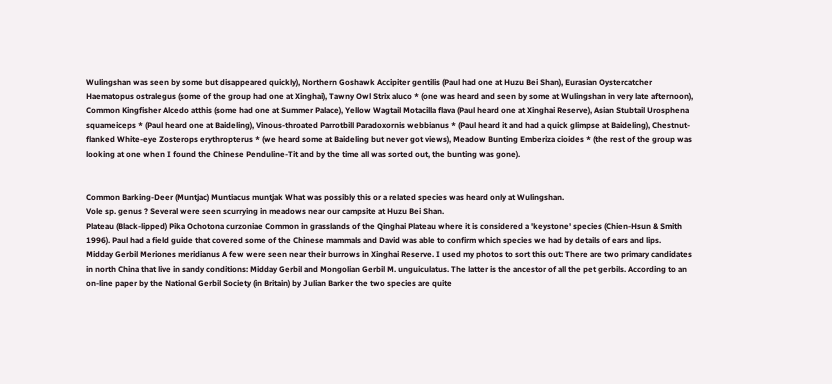Wulingshan was seen by some but disappeared quickly), Northern Goshawk Accipiter gentilis (Paul had one at Huzu Bei Shan), Eurasian Oystercatcher Haematopus ostralegus (some of the group had one at Xinghai), Tawny Owl Strix aluco * (one was heard and seen by some at Wulingshan in very late afternoon), Common Kingfisher Alcedo atthis (some had one at Summer Palace), Yellow Wagtail Motacilla flava (Paul heard one at Xinghai Reserve), Asian Stubtail Urosphena squameiceps * (Paul heard one at Baideling), Vinous-throated Parrotbill Paradoxornis webbianus * (Paul heard it and had a quick glimpse at Baideling), Chestnut-flanked White-eye Zosterops erythropterus * (we heard some at Baideling but never got views), Meadow Bunting Emberiza cioides * (the rest of the group was looking at one when I found the Chinese Penduline-Tit and by the time all was sorted out, the bunting was gone).


Common Barking-Deer (Muntjac) Muntiacus muntjak What was possibly this or a related species was heard only at Wulingshan.
Vole sp. genus ? Several were seen scurrying in meadows near our campsite at Huzu Bei Shan.
Plateau (Black-lipped) Pika Ochotona curzoniae Common in grasslands of the Qinghai Plateau where it is considered a 'keystone' species (Chien-Hsun & Smith 1996). Paul had a field guide that covered some of the Chinese mammals and David was able to confirm which species we had by details of ears and lips.
Midday Gerbil Meriones meridianus A few were seen near their burrows in Xinghai Reserve. I used my photos to sort this out: There are two primary candidates in north China that live in sandy conditions: Midday Gerbil and Mongolian Gerbil M. unguiculatus. The latter is the ancestor of all the pet gerbils. According to an on-line paper by the National Gerbil Society (in Britain) by Julian Barker the two species are quite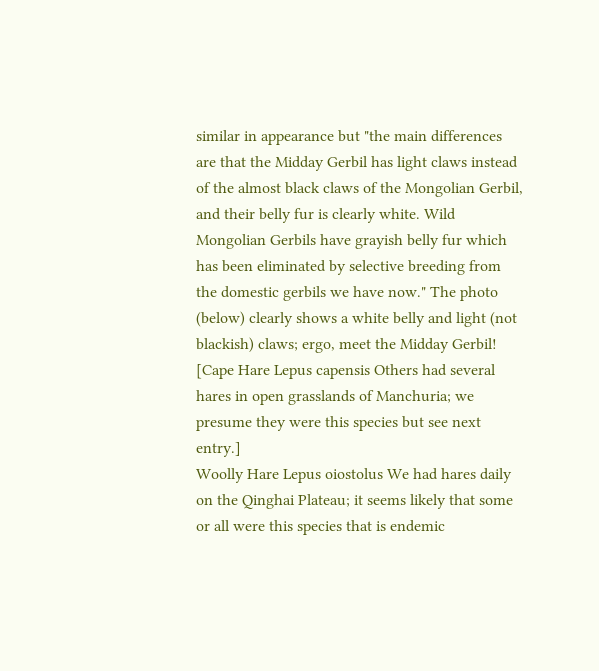similar in appearance but "the main differences are that the Midday Gerbil has light claws instead of the almost black claws of the Mongolian Gerbil, and their belly fur is clearly white. Wild Mongolian Gerbils have grayish belly fur which has been eliminated by selective breeding from the domestic gerbils we have now." The photo (below) clearly shows a white belly and light (not blackish) claws; ergo, meet the Midday Gerbil!
[Cape Hare Lepus capensis Others had several hares in open grasslands of Manchuria; we presume they were this species but see next entry.]
Woolly Hare Lepus oiostolus We had hares daily on the Qinghai Plateau; it seems likely that some or all were this species that is endemic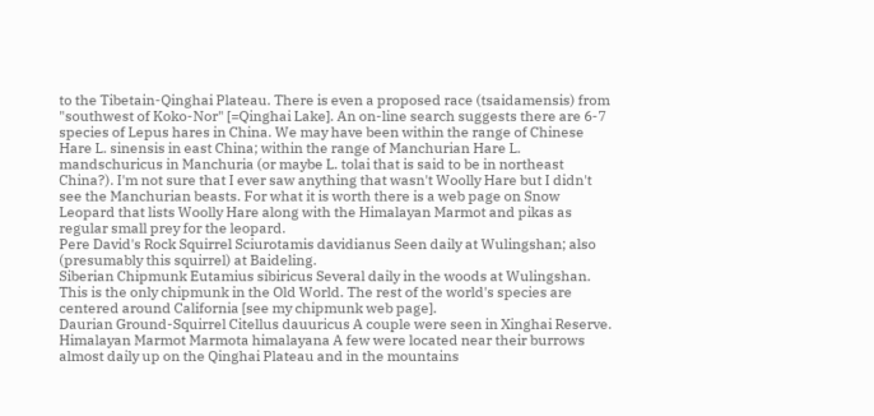to the Tibetain-Qinghai Plateau. There is even a proposed race (tsaidamensis) from "southwest of Koko-Nor" [=Qinghai Lake]. An on-line search suggests there are 6-7 species of Lepus hares in China. We may have been within the range of Chinese Hare L. sinensis in east China; within the range of Manchurian Hare L. mandschuricus in Manchuria (or maybe L. tolai that is said to be in northeast China?). I'm not sure that I ever saw anything that wasn't Woolly Hare but I didn't see the Manchurian beasts. For what it is worth there is a web page on Snow Leopard that lists Woolly Hare along with the Himalayan Marmot and pikas as regular small prey for the leopard.
Pere David's Rock Squirrel Sciurotamis davidianus Seen daily at Wulingshan; also (presumably this squirrel) at Baideling.
Siberian Chipmunk Eutamius sibiricus Several daily in the woods at Wulingshan. This is the only chipmunk in the Old World. The rest of the world's species are centered around California [see my chipmunk web page].
Daurian Ground-Squirrel Citellus dauuricus A couple were seen in Xinghai Reserve.
Himalayan Marmot Marmota himalayana A few were located near their burrows almost daily up on the Qinghai Plateau and in the mountains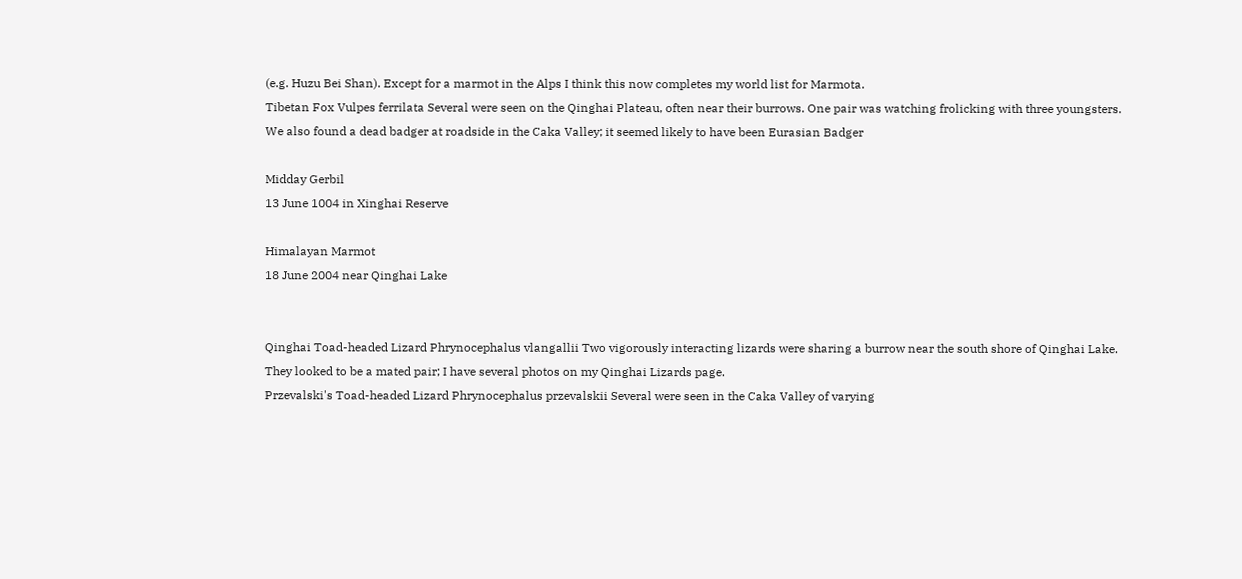(e.g. Huzu Bei Shan). Except for a marmot in the Alps I think this now completes my world list for Marmota.
Tibetan Fox Vulpes ferrilata Several were seen on the Qinghai Plateau, often near their burrows. One pair was watching frolicking with three youngsters.
We also found a dead badger at roadside in the Caka Valley; it seemed likely to have been Eurasian Badger

Midday Gerbil
13 June 1004 in Xinghai Reserve

Himalayan Marmot
18 June 2004 near Qinghai Lake


Qinghai Toad-headed Lizard Phrynocephalus vlangallii Two vigorously interacting lizards were sharing a burrow near the south shore of Qinghai Lake. They looked to be a mated pair; I have several photos on my Qinghai Lizards page.
Przevalski's Toad-headed Lizard Phrynocephalus przevalskii Several were seen in the Caka Valley of varying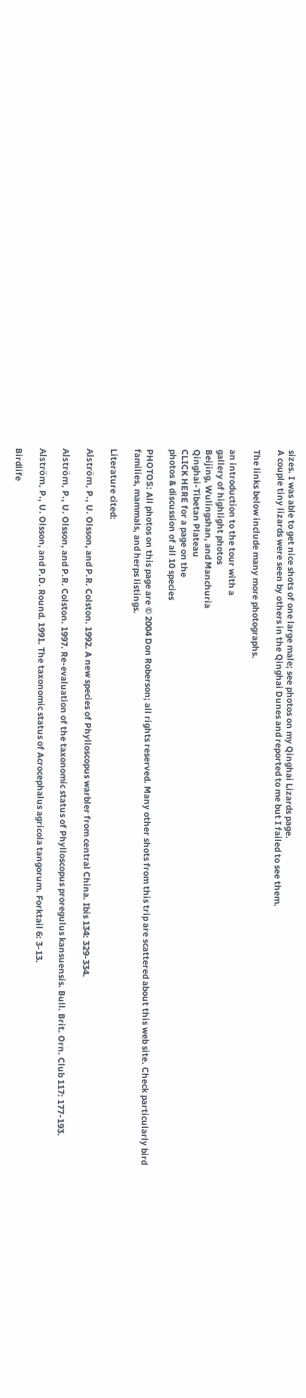sizes. I was able to get nice shots of one large male; see photos on my Qinghai Lizards page.
A couple tiny lizards were seen by others in the Qinghai Dunes and reported to me but I failed to see them.

The links below include many more photographs.

an introduction to the tour with a
gallery of highlight photos
Beijing, Wulingshan, and Manchuria
Qinghai-Tibetan Plateau
CLICK HERE for a page on the
photos & discussion of all 10 species

PHOTOS: All photos on this page are © 2004 Don Roberson; all rights reserved. Many other shots from this trip are scattered about this web site. Check particularly bird families, mammals, and herps listings.

Literature cited:

Alström, P., U. Olsson, and P.R. Colston. 1992. A new species of Phylloscopus warbler from central China. Ibis 134: 329-334.

Alström, P., U. Olsson, and P.R. Colston. 1997. Re-evaluation of the taxonomic status of Phylloscopus proregulus kansuensis. Bull. Brit. Orn. Club 117: 177-193.

Alström, P., U. Olsson, and P.D. Round. 1991. The taxonomic status of Acrocephalus agricola tangorum. Forktail 6: 3-13.

Birdlife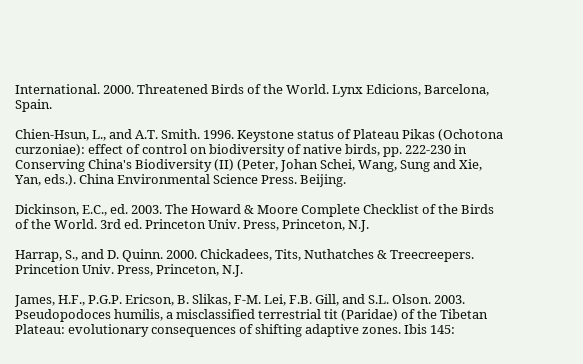International. 2000. Threatened Birds of the World. Lynx Edicions, Barcelona, Spain.

Chien-Hsun, L., and A.T. Smith. 1996. Keystone status of Plateau Pikas (Ochotona curzoniae): effect of control on biodiversity of native birds, pp. 222-230 in Conserving China's Biodiversity (II) (Peter, Johan Schei, Wang, Sung and Xie, Yan, eds.). China Environmental Science Press. Beijing.

Dickinson, E.C., ed. 2003. The Howard & Moore Complete Checklist of the Birds of the World. 3rd ed. Princeton Univ. Press, Princeton, N.J.

Harrap, S., and D. Quinn. 2000. Chickadees, Tits, Nuthatches & Treecreepers. Princetion Univ. Press, Princeton, N.J.

James, H.F., P.G.P. Ericson, B. Slikas, F-M. Lei, F.B. Gill, and S.L. Olson. 2003. Pseudopodoces humilis, a misclassified terrestrial tit (Paridae) of the Tibetan Plateau: evolutionary consequences of shifting adaptive zones. Ibis 145: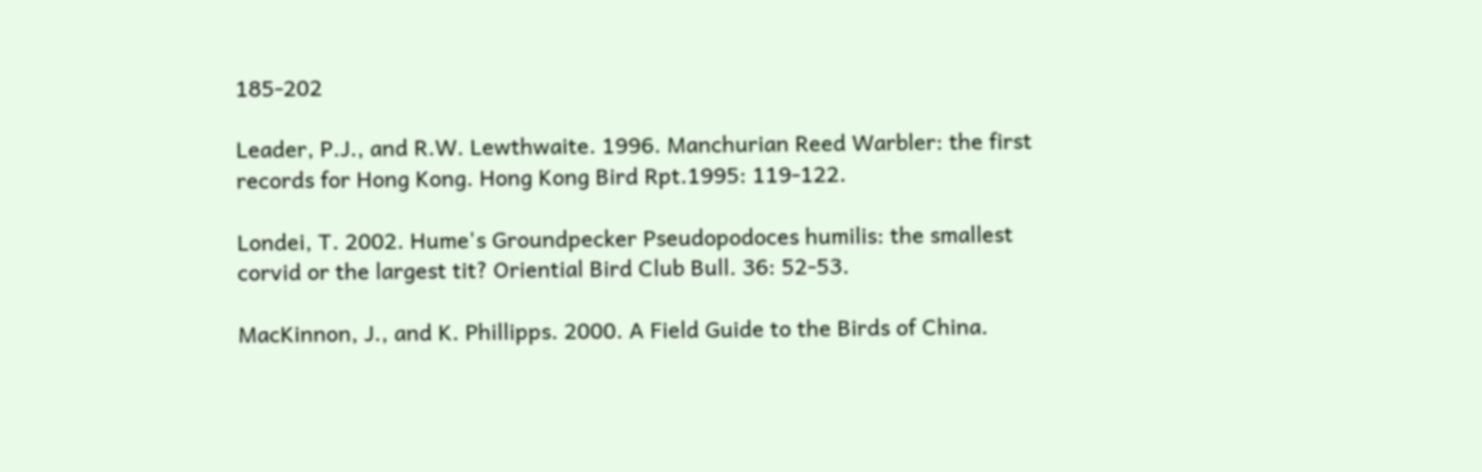185-202

Leader, P.J., and R.W. Lewthwaite. 1996. Manchurian Reed Warbler: the first records for Hong Kong. Hong Kong Bird Rpt.1995: 119-122.

Londei, T. 2002. Hume's Groundpecker Pseudopodoces humilis: the smallest corvid or the largest tit? Oriential Bird Club Bull. 36: 52-53.

MacKinnon, J., and K. Phillipps. 2000. A Field Guide to the Birds of China.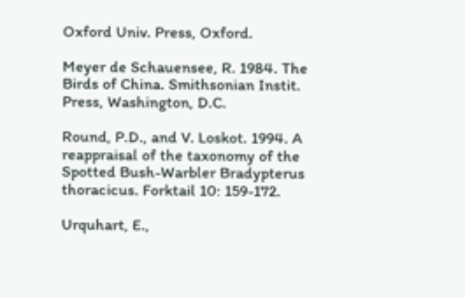Oxford Univ. Press, Oxford.

Meyer de Schauensee, R. 1984. The Birds of China. Smithsonian Instit. Press, Washington, D.C.

Round, P.D., and V. Loskot. 1994. A reappraisal of the taxonomy of the Spotted Bush-Warbler Bradypterus thoracicus. Forktail 10: 159-172.

Urquhart, E.,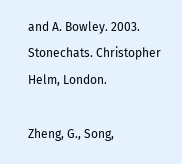and A. Bowley. 2003. Stonechats. Christopher Helm, London.

Zheng, G., Song,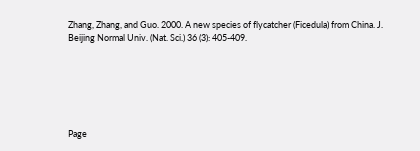Zhang, Zhang, and Guo. 2000. A new species of flycatcher (Ficedula) from China. J. Beijing Normal Univ. (Nat. Sci.) 36 (3): 405-409.






Page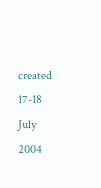created 17-18 July 2004